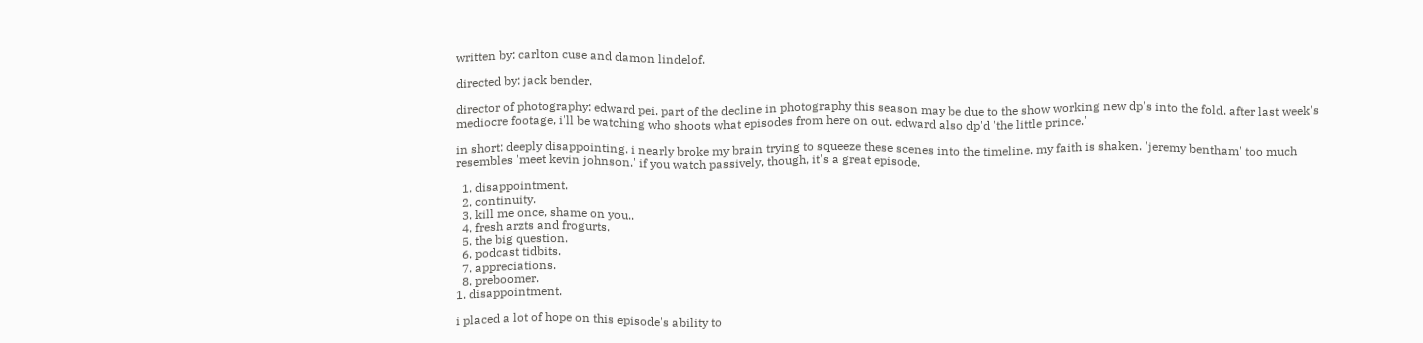written by: carlton cuse and damon lindelof.

directed by: jack bender.

director of photography: edward pei. part of the decline in photography this season may be due to the show working new dp's into the fold. after last week's mediocre footage, i'll be watching who shoots what episodes from here on out. edward also dp'd 'the little prince.'

in short: deeply disappointing. i nearly broke my brain trying to squeeze these scenes into the timeline. my faith is shaken. 'jeremy bentham' too much resembles 'meet kevin johnson.' if you watch passively, though, it's a great episode.

  1. disappointment.
  2. continuity.
  3. kill me once, shame on you..
  4. fresh arzts and frogurts.
  5. the big question.
  6. podcast tidbits.
  7. appreciations.
  8. preboomer.
1. disappointment.

i placed a lot of hope on this episode's ability to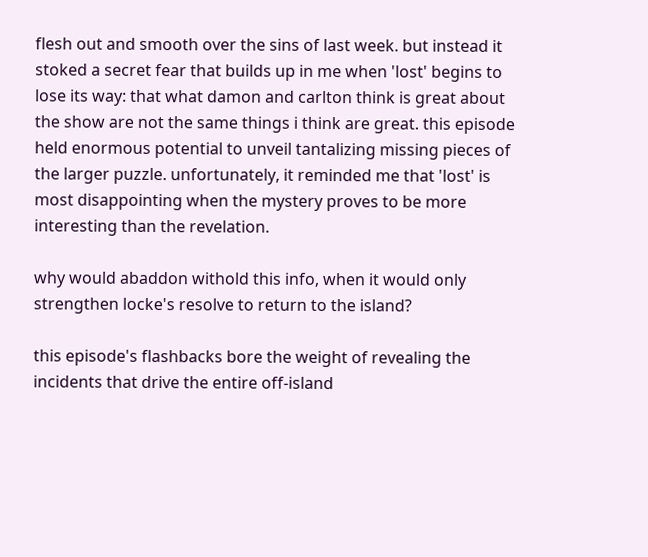flesh out and smooth over the sins of last week. but instead it stoked a secret fear that builds up in me when 'lost' begins to lose its way: that what damon and carlton think is great about the show are not the same things i think are great. this episode held enormous potential to unveil tantalizing missing pieces of the larger puzzle. unfortunately, it reminded me that 'lost' is most disappointing when the mystery proves to be more interesting than the revelation.

why would abaddon withold this info, when it would only strengthen locke's resolve to return to the island?

this episode's flashbacks bore the weight of revealing the incidents that drive the entire off-island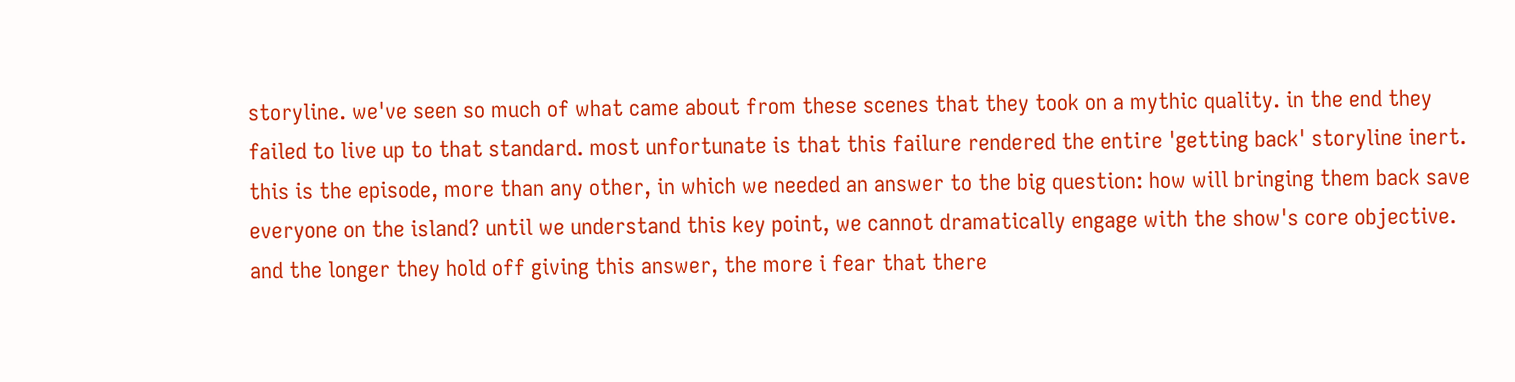storyline. we've seen so much of what came about from these scenes that they took on a mythic quality. in the end they failed to live up to that standard. most unfortunate is that this failure rendered the entire 'getting back' storyline inert. this is the episode, more than any other, in which we needed an answer to the big question: how will bringing them back save everyone on the island? until we understand this key point, we cannot dramatically engage with the show's core objective. and the longer they hold off giving this answer, the more i fear that there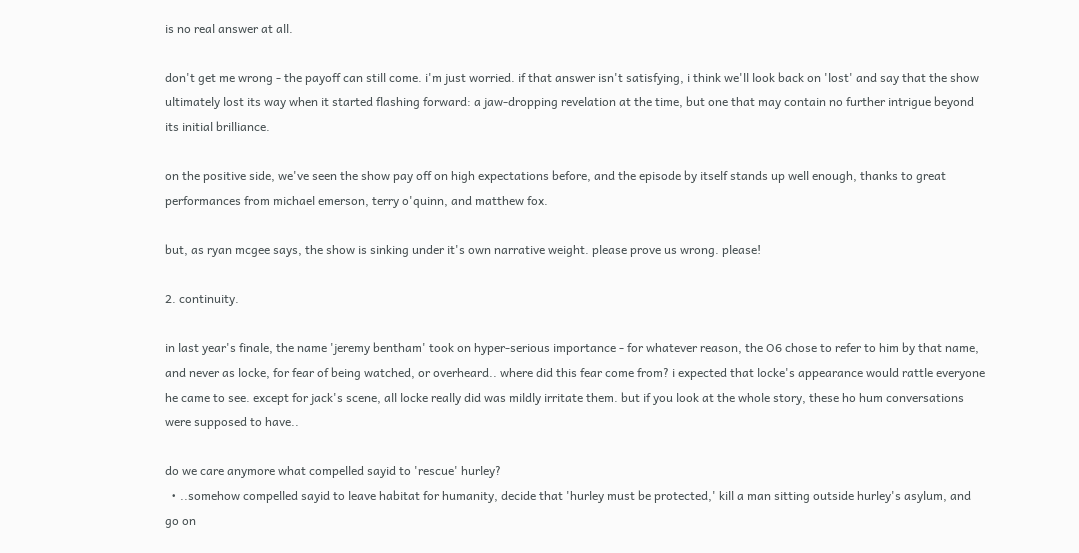is no real answer at all.

don't get me wrong - the payoff can still come. i'm just worried. if that answer isn't satisfying, i think we'll look back on 'lost' and say that the show ultimately lost its way when it started flashing forward: a jaw-dropping revelation at the time, but one that may contain no further intrigue beyond its initial brilliance.

on the positive side, we've seen the show pay off on high expectations before, and the episode by itself stands up well enough, thanks to great performances from michael emerson, terry o'quinn, and matthew fox.

but, as ryan mcgee says, the show is sinking under it's own narrative weight. please prove us wrong. please!

2. continuity.

in last year's finale, the name 'jeremy bentham' took on hyper-serious importance - for whatever reason, the O6 chose to refer to him by that name, and never as locke, for fear of being watched, or overheard.. where did this fear come from? i expected that locke's appearance would rattle everyone he came to see. except for jack's scene, all locke really did was mildly irritate them. but if you look at the whole story, these ho hum conversations were supposed to have..

do we care anymore what compelled sayid to 'rescue' hurley?
  • ..somehow compelled sayid to leave habitat for humanity, decide that 'hurley must be protected,' kill a man sitting outside hurley's asylum, and go on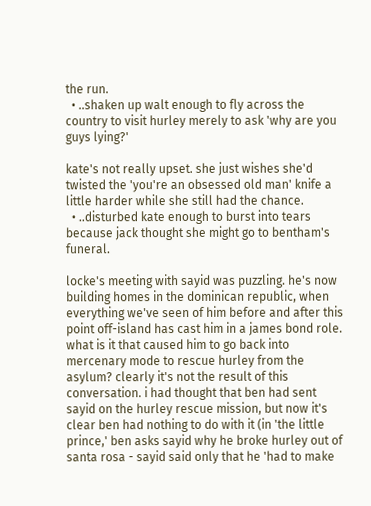the run.
  • ..shaken up walt enough to fly across the country to visit hurley merely to ask 'why are you guys lying?'

kate's not really upset. she just wishes she'd twisted the 'you're an obsessed old man' knife a little harder while she still had the chance.
  • ..disturbed kate enough to burst into tears because jack thought she might go to bentham's funeral.

locke's meeting with sayid was puzzling. he's now building homes in the dominican republic, when everything we've seen of him before and after this point off-island has cast him in a james bond role. what is it that caused him to go back into mercenary mode to rescue hurley from the asylum? clearly it's not the result of this conversation. i had thought that ben had sent sayid on the hurley rescue mission, but now it's clear ben had nothing to do with it (in 'the little prince,' ben asks sayid why he broke hurley out of santa rosa - sayid said only that he 'had to make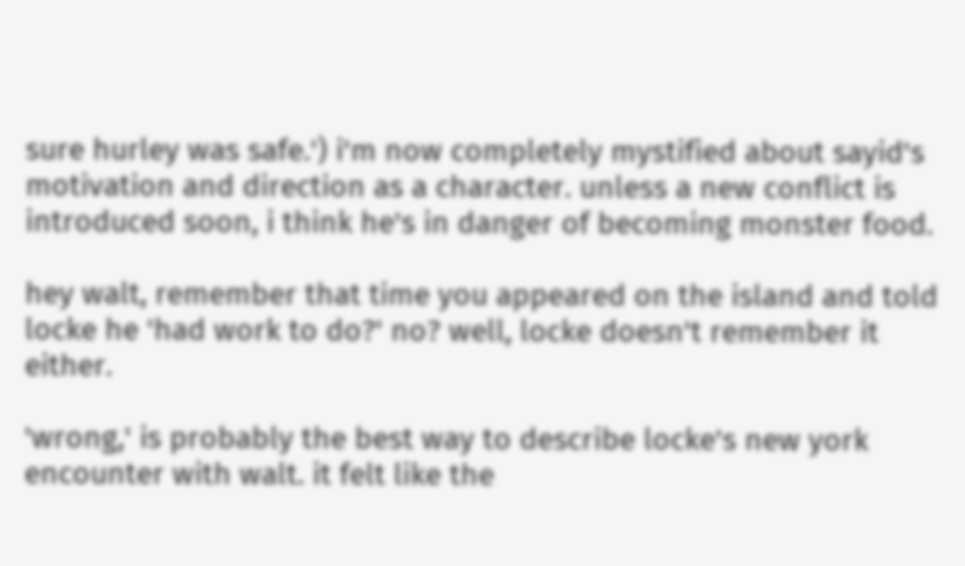sure hurley was safe.') i'm now completely mystified about sayid's motivation and direction as a character. unless a new conflict is introduced soon, i think he's in danger of becoming monster food.

hey walt, remember that time you appeared on the island and told locke he 'had work to do?' no? well, locke doesn't remember it either.

'wrong,' is probably the best way to describe locke's new york encounter with walt. it felt like the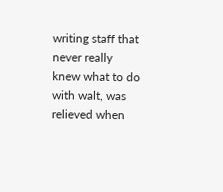writing staff that never really knew what to do with walt, was relieved when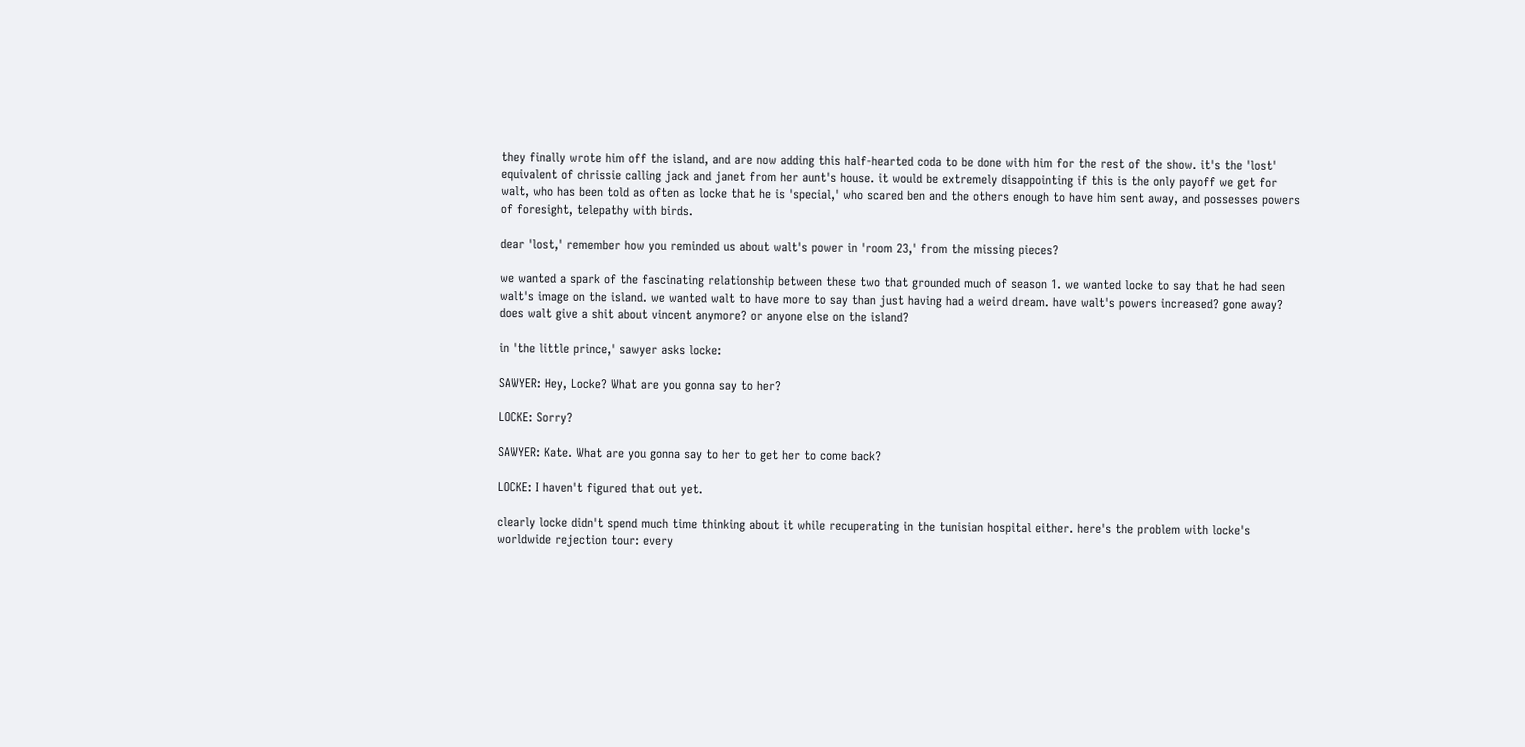they finally wrote him off the island, and are now adding this half-hearted coda to be done with him for the rest of the show. it's the 'lost' equivalent of chrissie calling jack and janet from her aunt's house. it would be extremely disappointing if this is the only payoff we get for walt, who has been told as often as locke that he is 'special,' who scared ben and the others enough to have him sent away, and possesses powers of foresight, telepathy with birds.

dear 'lost,' remember how you reminded us about walt's power in 'room 23,' from the missing pieces?

we wanted a spark of the fascinating relationship between these two that grounded much of season 1. we wanted locke to say that he had seen walt's image on the island. we wanted walt to have more to say than just having had a weird dream. have walt's powers increased? gone away? does walt give a shit about vincent anymore? or anyone else on the island?

in 'the little prince,' sawyer asks locke:

SAWYER: Hey, Locke? What are you gonna say to her?

LOCKE: Sorry?

SAWYER: Kate. What are you gonna say to her to get her to come back?

LOCKE: I haven't figured that out yet.

clearly locke didn't spend much time thinking about it while recuperating in the tunisian hospital either. here's the problem with locke's worldwide rejection tour: every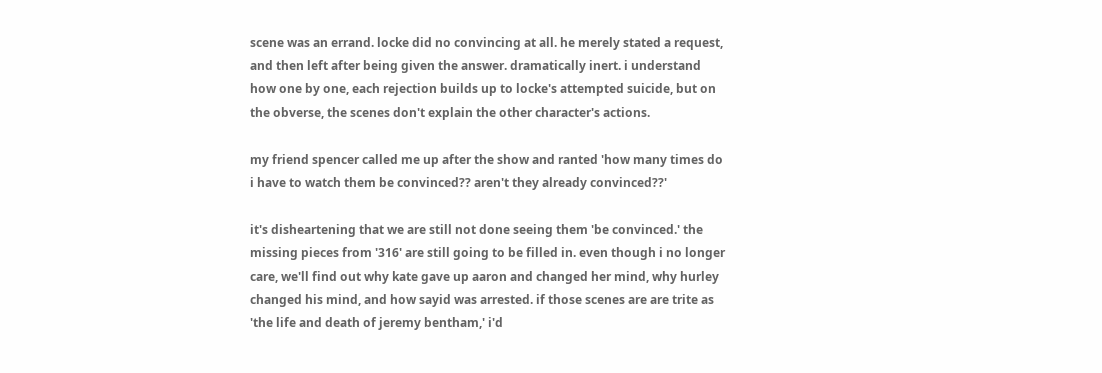scene was an errand. locke did no convincing at all. he merely stated a request, and then left after being given the answer. dramatically inert. i understand how one by one, each rejection builds up to locke's attempted suicide, but on the obverse, the scenes don't explain the other character's actions.

my friend spencer called me up after the show and ranted 'how many times do i have to watch them be convinced?? aren't they already convinced??'

it's disheartening that we are still not done seeing them 'be convinced.' the missing pieces from '316' are still going to be filled in. even though i no longer care, we'll find out why kate gave up aaron and changed her mind, why hurley changed his mind, and how sayid was arrested. if those scenes are are trite as 'the life and death of jeremy bentham,' i'd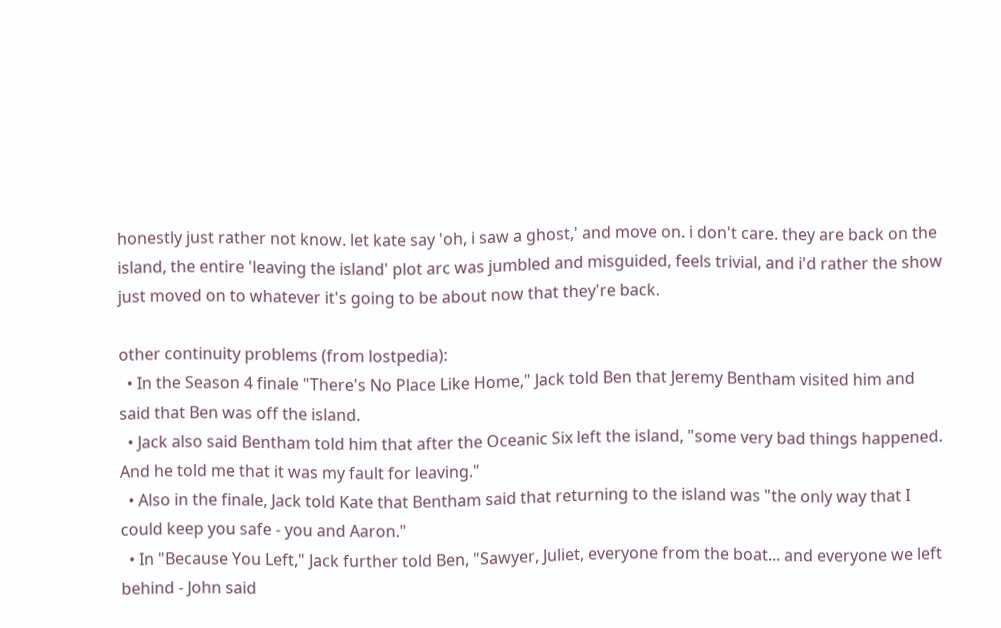honestly just rather not know. let kate say 'oh, i saw a ghost,' and move on. i don't care. they are back on the island, the entire 'leaving the island' plot arc was jumbled and misguided, feels trivial, and i'd rather the show just moved on to whatever it's going to be about now that they're back.

other continuity problems (from lostpedia):
  • In the Season 4 finale "There's No Place Like Home," Jack told Ben that Jeremy Bentham visited him and said that Ben was off the island.
  • Jack also said Bentham told him that after the Oceanic Six left the island, "some very bad things happened. And he told me that it was my fault for leaving."
  • Also in the finale, Jack told Kate that Bentham said that returning to the island was "the only way that I could keep you safe - you and Aaron."
  • In "Because You Left," Jack further told Ben, "Sawyer, Juliet, everyone from the boat... and everyone we left behind - John said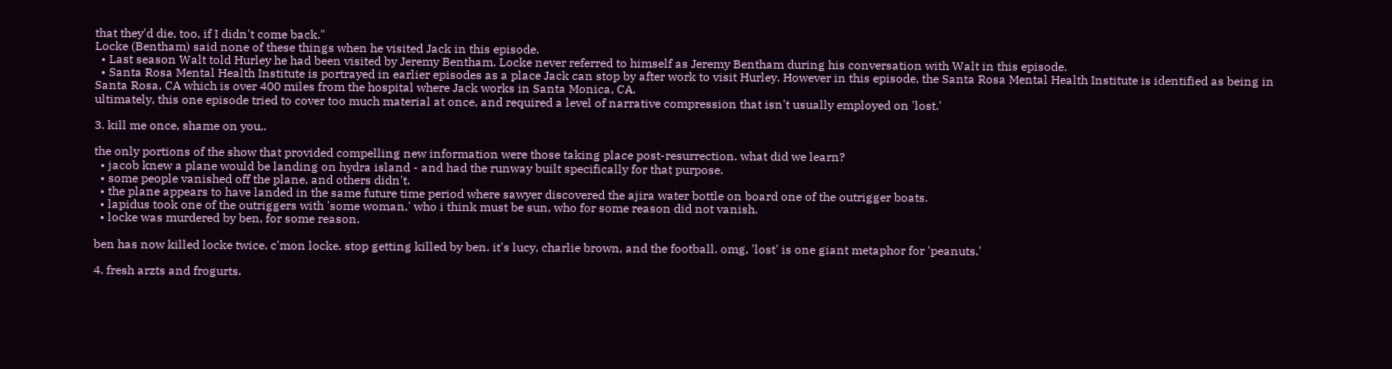that they'd die, too, if I didn't come back."
Locke (Bentham) said none of these things when he visited Jack in this episode.
  • Last season Walt told Hurley he had been visited by Jeremy Bentham. Locke never referred to himself as Jeremy Bentham during his conversation with Walt in this episode.
  • Santa Rosa Mental Health Institute is portrayed in earlier episodes as a place Jack can stop by after work to visit Hurley. However in this episode, the Santa Rosa Mental Health Institute is identified as being in Santa Rosa, CA which is over 400 miles from the hospital where Jack works in Santa Monica, CA.
ultimately, this one episode tried to cover too much material at once, and required a level of narrative compression that isn't usually employed on 'lost.'

3. kill me once, shame on you..

the only portions of the show that provided compelling new information were those taking place post-resurrection. what did we learn?
  • jacob knew a plane would be landing on hydra island - and had the runway built specifically for that purpose.
  • some people vanished off the plane, and others didn't.
  • the plane appears to have landed in the same future time period where sawyer discovered the ajira water bottle on board one of the outrigger boats.
  • lapidus took one of the outriggers with 'some woman,' who i think must be sun, who for some reason did not vanish.
  • locke was murdered by ben, for some reason.

ben has now killed locke twice. c'mon locke. stop getting killed by ben. it's lucy, charlie brown, and the football. omg, 'lost' is one giant metaphor for 'peanuts.'

4. fresh arzts and frogurts.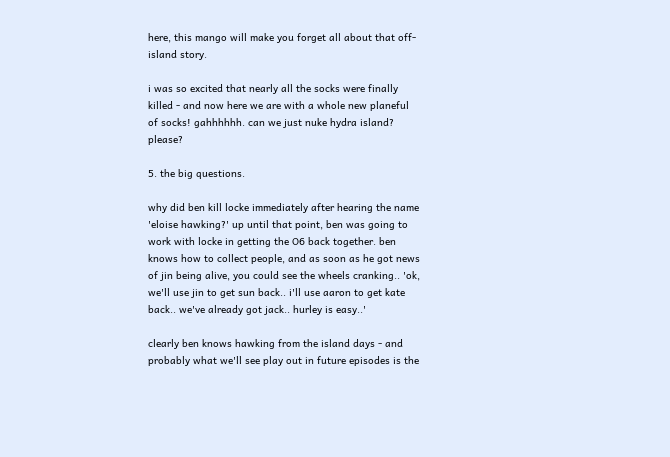here, this mango will make you forget all about that off-island story.

i was so excited that nearly all the socks were finally killed - and now here we are with a whole new planeful of socks! gahhhhhh. can we just nuke hydra island? please?

5. the big questions.

why did ben kill locke immediately after hearing the name 'eloise hawking?' up until that point, ben was going to work with locke in getting the O6 back together. ben knows how to collect people, and as soon as he got news of jin being alive, you could see the wheels cranking.. 'ok, we'll use jin to get sun back.. i'll use aaron to get kate back.. we've already got jack.. hurley is easy..'

clearly ben knows hawking from the island days - and probably what we'll see play out in future episodes is the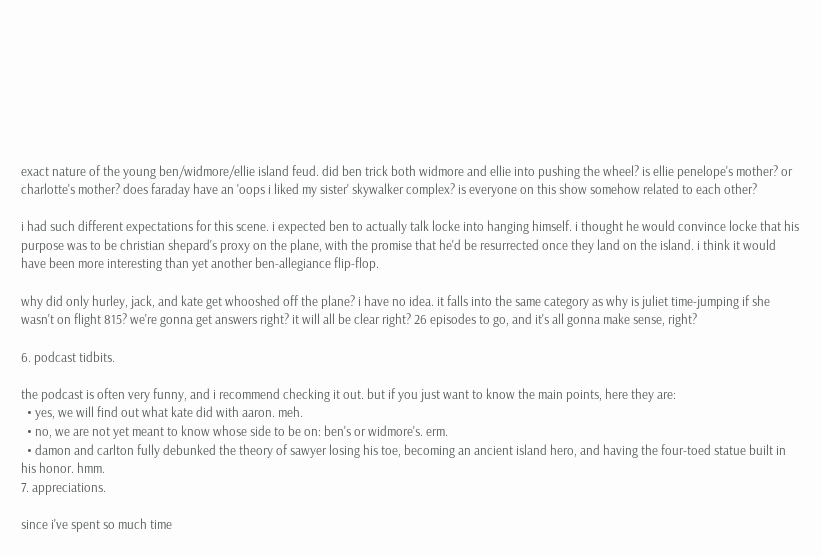exact nature of the young ben/widmore/ellie island feud. did ben trick both widmore and ellie into pushing the wheel? is ellie penelope's mother? or charlotte's mother? does faraday have an 'oops i liked my sister' skywalker complex? is everyone on this show somehow related to each other?

i had such different expectations for this scene. i expected ben to actually talk locke into hanging himself. i thought he would convince locke that his purpose was to be christian shepard's proxy on the plane, with the promise that he'd be resurrected once they land on the island. i think it would have been more interesting than yet another ben-allegiance flip-flop.

why did only hurley, jack, and kate get whooshed off the plane? i have no idea. it falls into the same category as why is juliet time-jumping if she wasn't on flight 815? we're gonna get answers right? it will all be clear right? 26 episodes to go, and it's all gonna make sense, right?

6. podcast tidbits.

the podcast is often very funny, and i recommend checking it out. but if you just want to know the main points, here they are:
  • yes, we will find out what kate did with aaron. meh.
  • no, we are not yet meant to know whose side to be on: ben's or widmore's. erm.
  • damon and carlton fully debunked the theory of sawyer losing his toe, becoming an ancient island hero, and having the four-toed statue built in his honor. hmm.
7. appreciations.

since i've spent so much time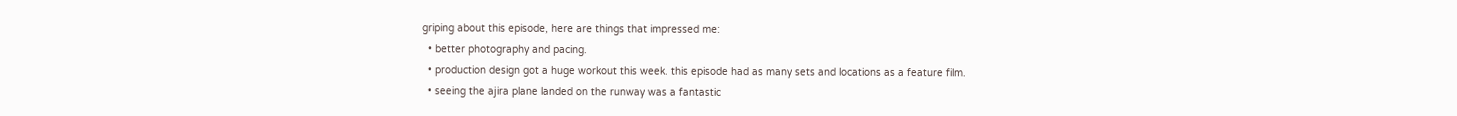griping about this episode, here are things that impressed me:
  • better photography and pacing.
  • production design got a huge workout this week. this episode had as many sets and locations as a feature film.
  • seeing the ajira plane landed on the runway was a fantastic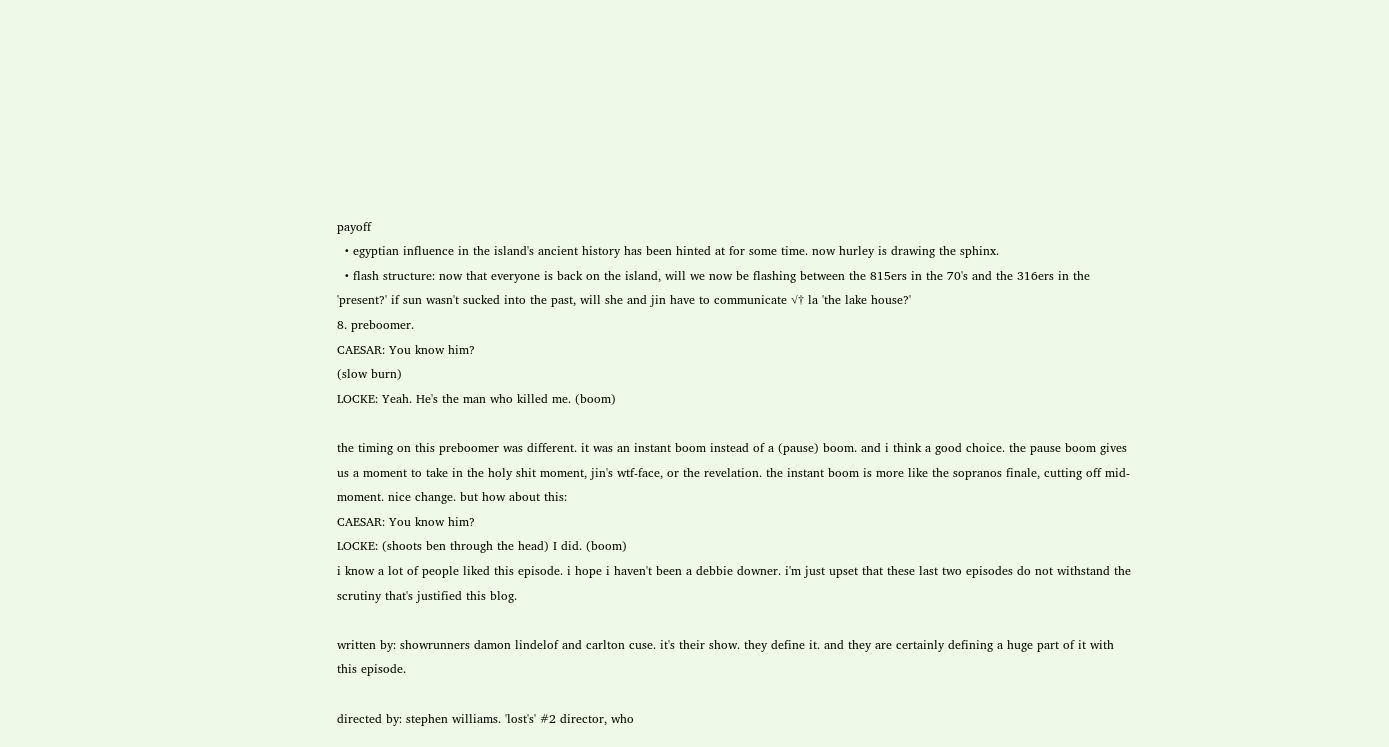payoff
  • egyptian influence in the island's ancient history has been hinted at for some time. now hurley is drawing the sphinx.
  • flash structure: now that everyone is back on the island, will we now be flashing between the 815ers in the 70's and the 316ers in the 'present?' if sun wasn't sucked into the past, will she and jin have to communicate √† la 'the lake house?'
8. preboomer.
CAESAR: You know him?
(slow burn)
LOCKE: Yeah. He's the man who killed me. (boom)

the timing on this preboomer was different. it was an instant boom instead of a (pause) boom. and i think a good choice. the pause boom gives us a moment to take in the holy shit moment, jin's wtf-face, or the revelation. the instant boom is more like the sopranos finale, cutting off mid-moment. nice change. but how about this:
CAESAR: You know him?
LOCKE: (shoots ben through the head) I did. (boom)
i know a lot of people liked this episode. i hope i haven't been a debbie downer. i'm just upset that these last two episodes do not withstand the scrutiny that's justified this blog.

written by: showrunners damon lindelof and carlton cuse. it's their show. they define it. and they are certainly defining a huge part of it with this episode.

directed by: stephen williams. 'lost's' #2 director, who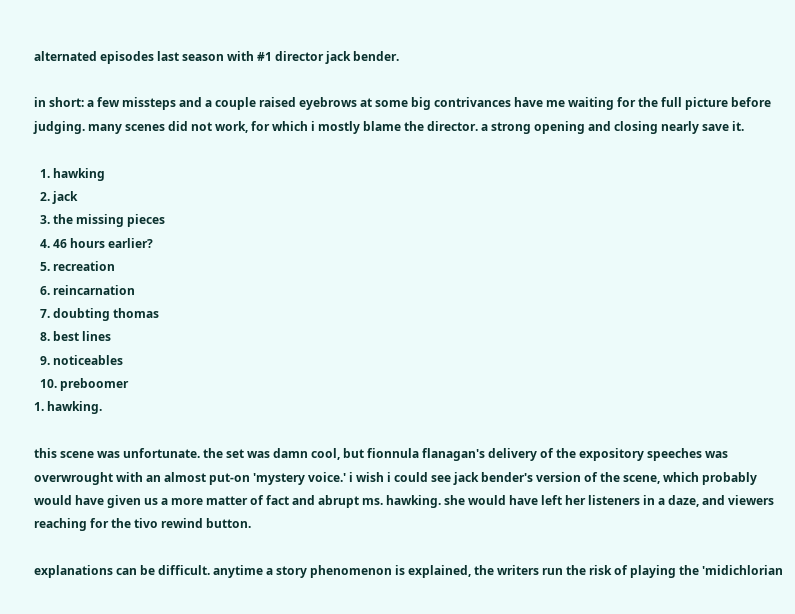alternated episodes last season with #1 director jack bender.

in short: a few missteps and a couple raised eyebrows at some big contrivances have me waiting for the full picture before judging. many scenes did not work, for which i mostly blame the director. a strong opening and closing nearly save it.

  1. hawking
  2. jack
  3. the missing pieces
  4. 46 hours earlier?
  5. recreation
  6. reincarnation
  7. doubting thomas
  8. best lines
  9. noticeables
  10. preboomer
1. hawking.

this scene was unfortunate. the set was damn cool, but fionnula flanagan's delivery of the expository speeches was overwrought with an almost put-on 'mystery voice.' i wish i could see jack bender's version of the scene, which probably would have given us a more matter of fact and abrupt ms. hawking. she would have left her listeners in a daze, and viewers reaching for the tivo rewind button.

explanations can be difficult. anytime a story phenomenon is explained, the writers run the risk of playing the 'midichlorian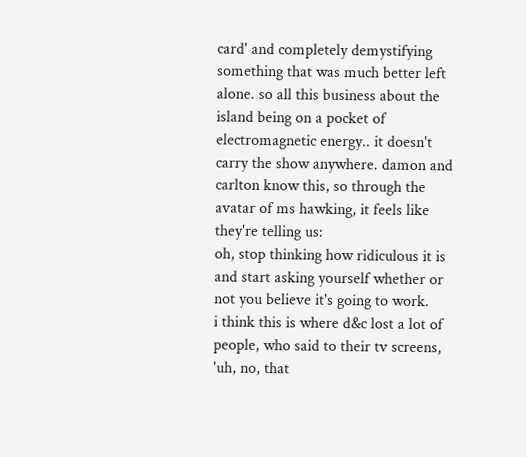card' and completely demystifying something that was much better left alone. so all this business about the island being on a pocket of electromagnetic energy.. it doesn't carry the show anywhere. damon and carlton know this, so through the avatar of ms hawking, it feels like they're telling us:
oh, stop thinking how ridiculous it is and start asking yourself whether or not you believe it's going to work.
i think this is where d&c lost a lot of people, who said to their tv screens, 'uh, no, that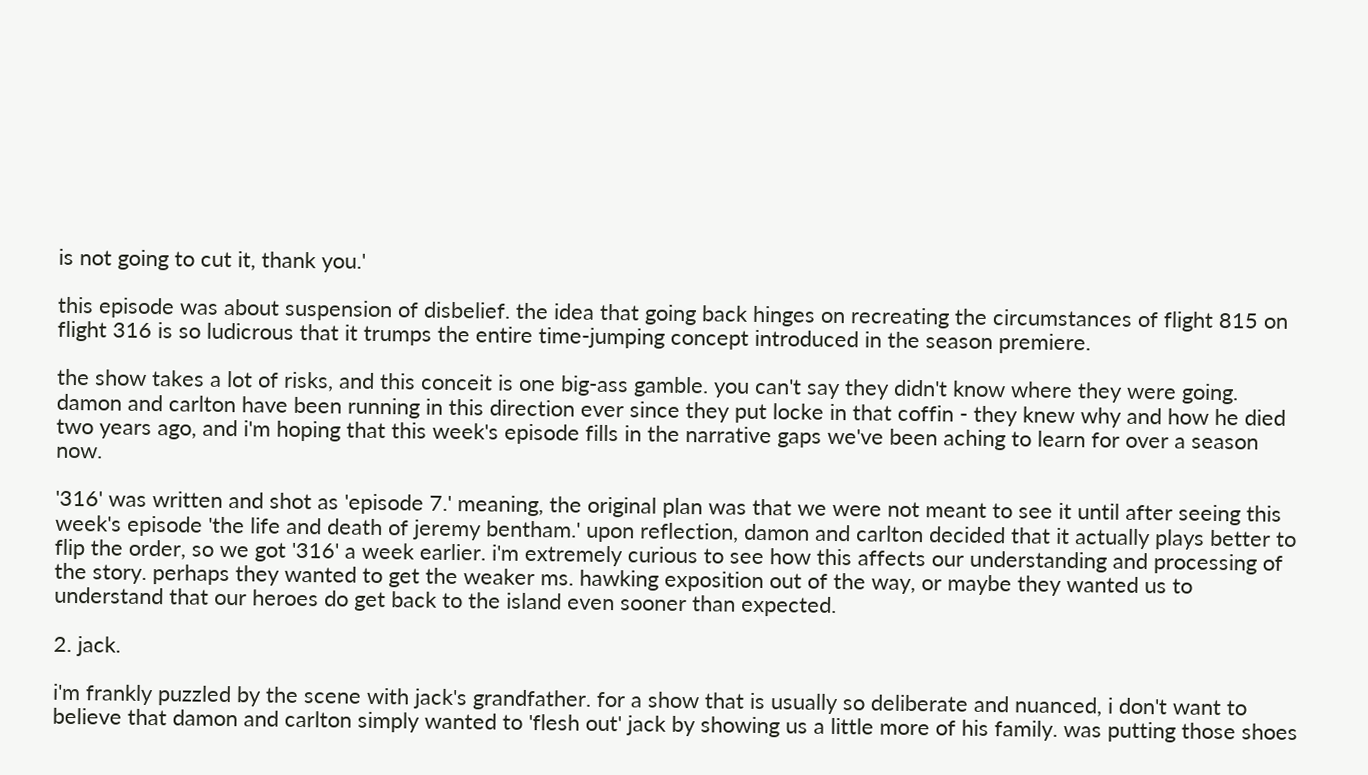is not going to cut it, thank you.'

this episode was about suspension of disbelief. the idea that going back hinges on recreating the circumstances of flight 815 on flight 316 is so ludicrous that it trumps the entire time-jumping concept introduced in the season premiere.

the show takes a lot of risks, and this conceit is one big-ass gamble. you can't say they didn't know where they were going. damon and carlton have been running in this direction ever since they put locke in that coffin - they knew why and how he died two years ago, and i'm hoping that this week's episode fills in the narrative gaps we've been aching to learn for over a season now.

'316' was written and shot as 'episode 7.' meaning, the original plan was that we were not meant to see it until after seeing this week's episode 'the life and death of jeremy bentham.' upon reflection, damon and carlton decided that it actually plays better to flip the order, so we got '316' a week earlier. i'm extremely curious to see how this affects our understanding and processing of the story. perhaps they wanted to get the weaker ms. hawking exposition out of the way, or maybe they wanted us to understand that our heroes do get back to the island even sooner than expected.

2. jack.

i'm frankly puzzled by the scene with jack's grandfather. for a show that is usually so deliberate and nuanced, i don't want to believe that damon and carlton simply wanted to 'flesh out' jack by showing us a little more of his family. was putting those shoes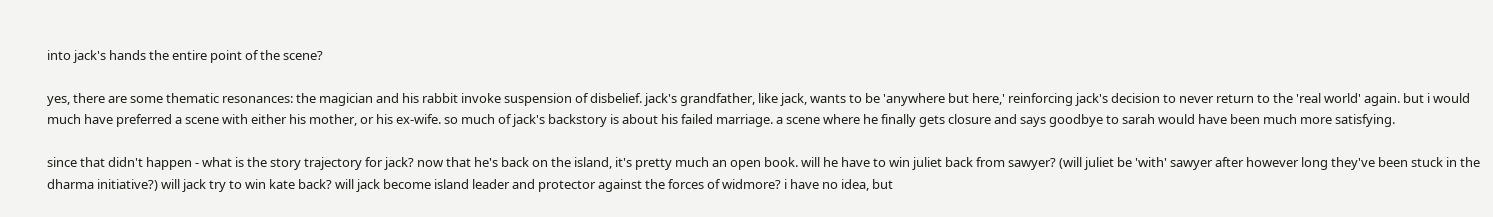into jack's hands the entire point of the scene?

yes, there are some thematic resonances: the magician and his rabbit invoke suspension of disbelief. jack's grandfather, like jack, wants to be 'anywhere but here,' reinforcing jack's decision to never return to the 'real world' again. but i would much have preferred a scene with either his mother, or his ex-wife. so much of jack's backstory is about his failed marriage. a scene where he finally gets closure and says goodbye to sarah would have been much more satisfying.

since that didn't happen - what is the story trajectory for jack? now that he's back on the island, it's pretty much an open book. will he have to win juliet back from sawyer? (will juliet be 'with' sawyer after however long they've been stuck in the dharma initiative?) will jack try to win kate back? will jack become island leader and protector against the forces of widmore? i have no idea, but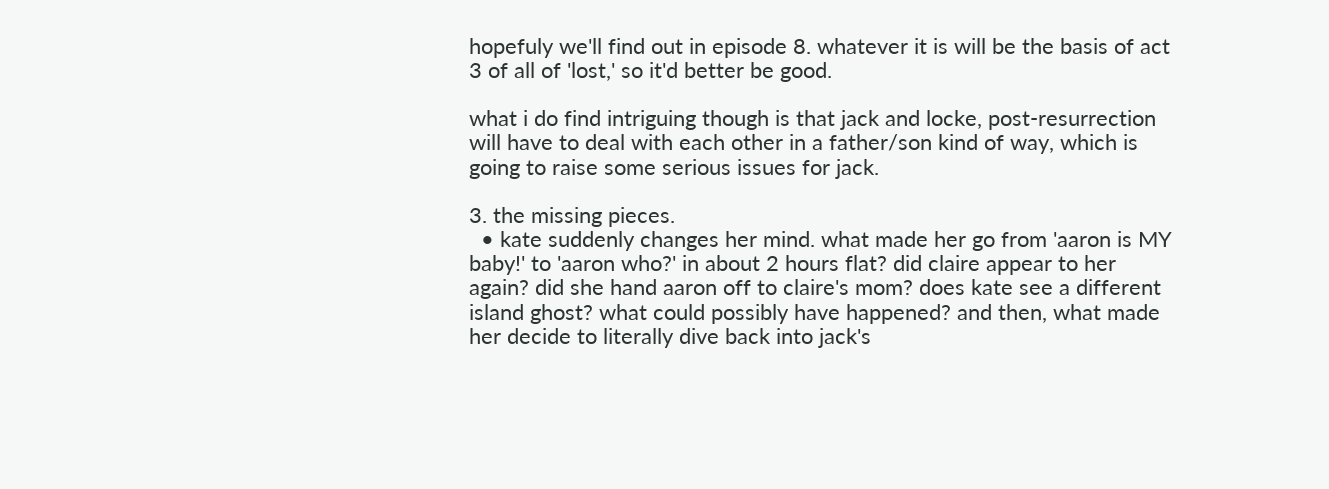hopefuly we'll find out in episode 8. whatever it is will be the basis of act 3 of all of 'lost,' so it'd better be good.

what i do find intriguing though is that jack and locke, post-resurrection will have to deal with each other in a father/son kind of way, which is going to raise some serious issues for jack.

3. the missing pieces.
  • kate suddenly changes her mind. what made her go from 'aaron is MY baby!' to 'aaron who?' in about 2 hours flat? did claire appear to her again? did she hand aaron off to claire's mom? does kate see a different island ghost? what could possibly have happened? and then, what made her decide to literally dive back into jack's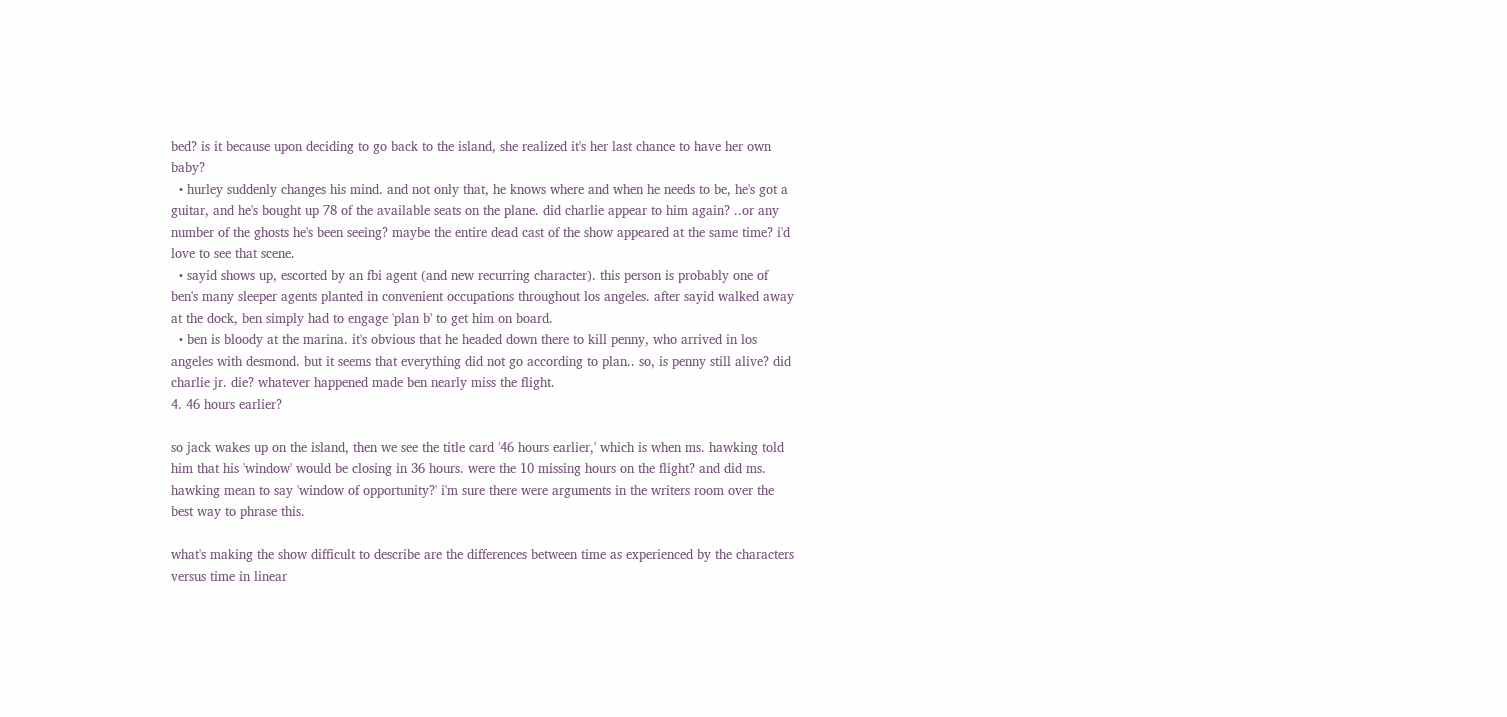bed? is it because upon deciding to go back to the island, she realized it's her last chance to have her own baby?
  • hurley suddenly changes his mind. and not only that, he knows where and when he needs to be, he's got a guitar, and he's bought up 78 of the available seats on the plane. did charlie appear to him again? ..or any number of the ghosts he's been seeing? maybe the entire dead cast of the show appeared at the same time? i'd love to see that scene.
  • sayid shows up, escorted by an fbi agent (and new recurring character). this person is probably one of ben's many sleeper agents planted in convenient occupations throughout los angeles. after sayid walked away at the dock, ben simply had to engage 'plan b' to get him on board.
  • ben is bloody at the marina. it's obvious that he headed down there to kill penny, who arrived in los angeles with desmond. but it seems that everything did not go according to plan.. so, is penny still alive? did charlie jr. die? whatever happened made ben nearly miss the flight.
4. 46 hours earlier?

so jack wakes up on the island, then we see the title card '46 hours earlier,' which is when ms. hawking told him that his 'window' would be closing in 36 hours. were the 10 missing hours on the flight? and did ms. hawking mean to say 'window of opportunity?' i'm sure there were arguments in the writers room over the best way to phrase this.

what's making the show difficult to describe are the differences between time as experienced by the characters versus time in linear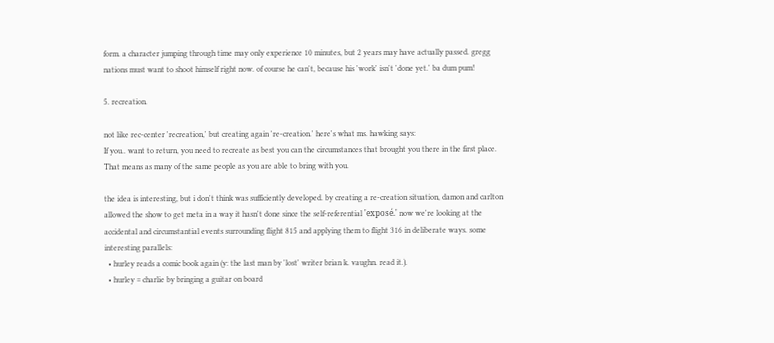form. a character jumping through time may only experience 10 minutes, but 2 years may have actually passed. gregg nations must want to shoot himself right now. of course he can't, because his 'work' isn't 'done yet.' ba dum pum!

5. recreation.

not like rec-center 'recreation,' but creating again 're-creation.' here's what ms. hawking says:
If you.. want to return, you need to recreate as best you can the circumstances that brought you there in the first place. That means as many of the same people as you are able to bring with you.

the idea is interesting, but i don't think was sufficiently developed. by creating a re-creation situation, damon and carlton allowed the show to get meta in a way it hasn't done since the self-referential 'exposé.' now we're looking at the accidental and circumstantial events surrounding flight 815 and applying them to flight 316 in deliberate ways. some interesting parallels:
  • hurley reads a comic book again (y: the last man by 'lost' writer brian k. vaughn. read it.).
  • hurley = charlie by bringing a guitar on board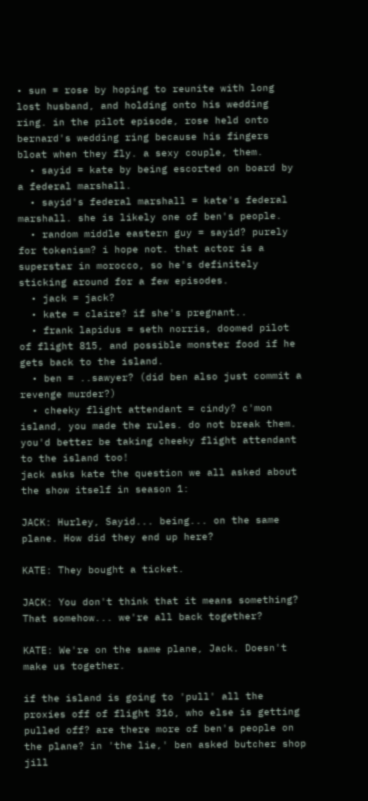• sun = rose by hoping to reunite with long lost husband, and holding onto his wedding ring. in the pilot episode, rose held onto bernard's wedding ring because his fingers bloat when they fly. a sexy couple, them.
  • sayid = kate by being escorted on board by a federal marshall.
  • sayid's federal marshall = kate's federal marshall. she is likely one of ben's people.
  • random middle eastern guy = sayid? purely for tokenism? i hope not. that actor is a superstar in morocco, so he's definitely sticking around for a few episodes.
  • jack = jack?
  • kate = claire? if she's pregnant..
  • frank lapidus = seth norris, doomed pilot of flight 815, and possible monster food if he gets back to the island.
  • ben = ..sawyer? (did ben also just commit a revenge murder?)
  • cheeky flight attendant = cindy? c'mon island, you made the rules. do not break them. you'd better be taking cheeky flight attendant to the island too!
jack asks kate the question we all asked about the show itself in season 1:

JACK: Hurley, Sayid... being... on the same plane. How did they end up here?

KATE: They bought a ticket.

JACK: You don't think that it means something? That somehow... we're all back together?

KATE: We're on the same plane, Jack. Doesn't make us together.

if the island is going to 'pull' all the proxies off of flight 316, who else is getting pulled off? are there more of ben's people on the plane? in 'the lie,' ben asked butcher shop jill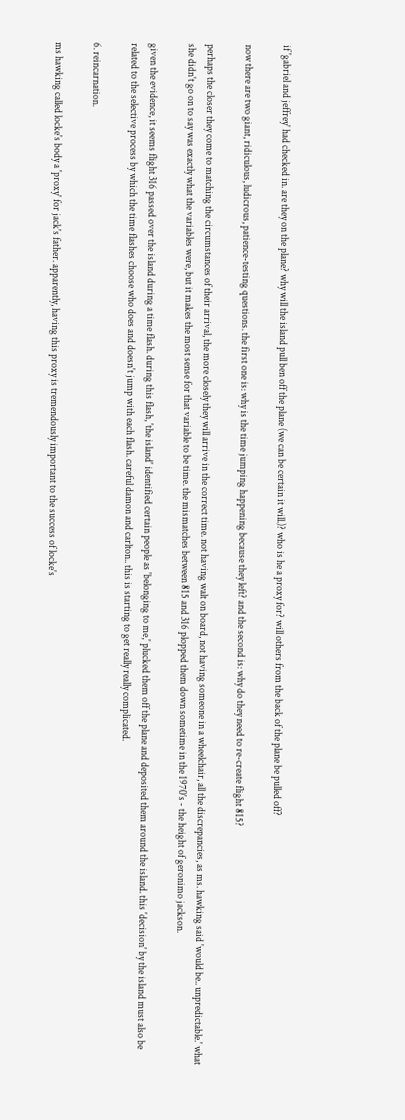if 'gabriel and jeffrey' had checked in. are they on the plane? why will the island pull ben off the plane (we can be certain it will.)? who is he a proxy for? will others from the back of the plane be pulled off?

now there are two giant, ridiculous, ludicrous, patience-testing questions. the first one is: why is the time jumping happening because they left? and the second is: why do they need to re-create flight 815?

perhaps the closer they come to matching the circumstances of their arrival, the more closely they will arrive in the correct time. not having walt on board, not having someone in a wheelchair, all the discrepancies, as ms. hawking said 'would be.. unpredictable.' what she didn't go on to say was exactly what the variables were, but it makes the most sense for that variable to be time. the mismatches between 815 and 316 plopped them down sometime in the 1970's - the height of geronimo jackson.

given the evidence, it seems flight 316 passed over the island during a time flash. during this flash, 'the island' identified certain people as 'belonging to me,' plucked them off the plane and deposited them around the island. this 'decision' by the island must also be related to the selective process by which the time flashes choose who does and doesn't jump with each flash. careful damon and carlton.. this is starting to get really really complicated.

6. reincarnation.

ms hawking called locke's body a 'proxy' for jack's father. apparently, having this proxy is tremendously important to the success of locke's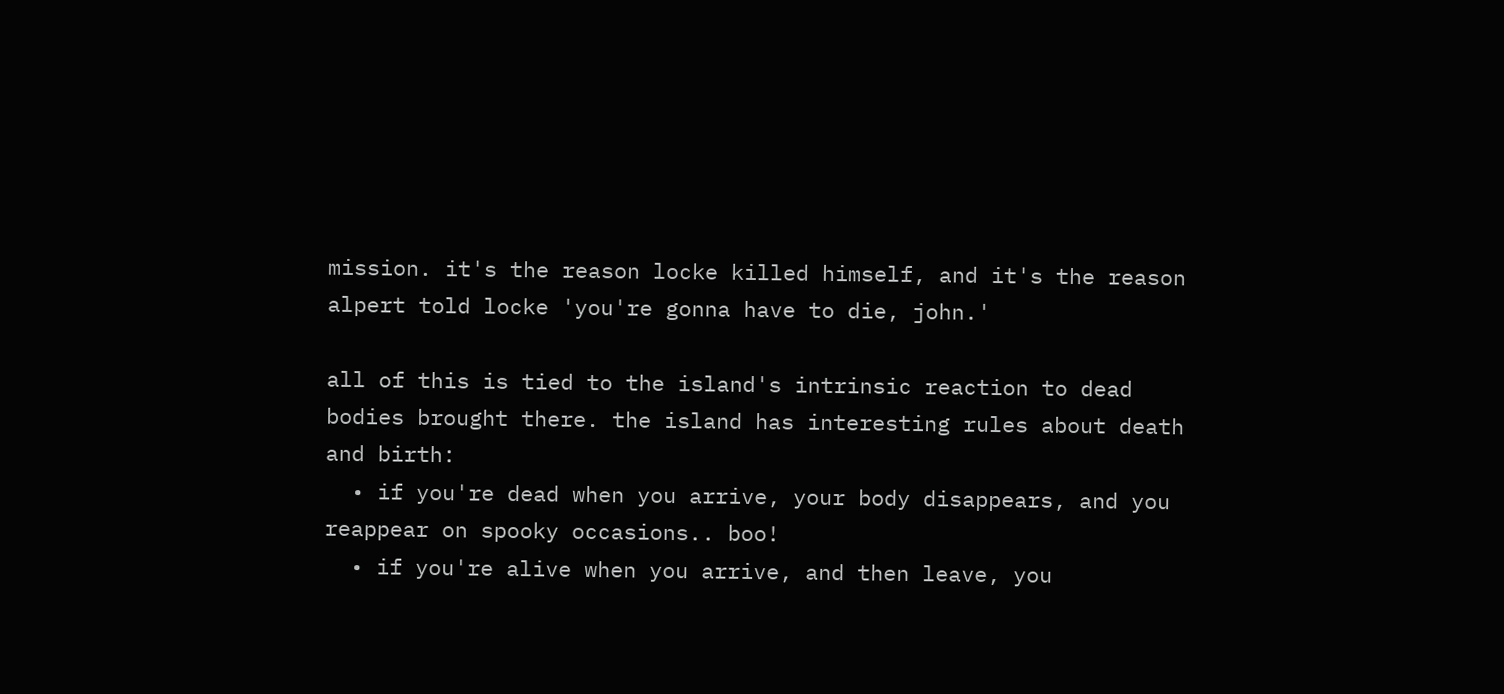mission. it's the reason locke killed himself, and it's the reason alpert told locke 'you're gonna have to die, john.'

all of this is tied to the island's intrinsic reaction to dead bodies brought there. the island has interesting rules about death and birth:
  • if you're dead when you arrive, your body disappears, and you reappear on spooky occasions.. boo!
  • if you're alive when you arrive, and then leave, you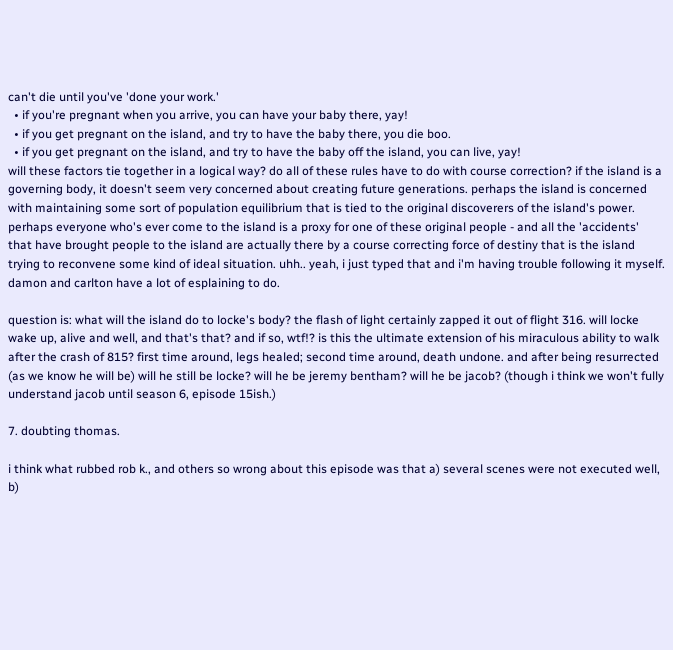can't die until you've 'done your work.'
  • if you're pregnant when you arrive, you can have your baby there, yay!
  • if you get pregnant on the island, and try to have the baby there, you die boo.
  • if you get pregnant on the island, and try to have the baby off the island, you can live, yay!
will these factors tie together in a logical way? do all of these rules have to do with course correction? if the island is a governing body, it doesn't seem very concerned about creating future generations. perhaps the island is concerned with maintaining some sort of population equilibrium that is tied to the original discoverers of the island's power. perhaps everyone who's ever come to the island is a proxy for one of these original people - and all the 'accidents' that have brought people to the island are actually there by a course correcting force of destiny that is the island trying to reconvene some kind of ideal situation. uhh.. yeah, i just typed that and i'm having trouble following it myself. damon and carlton have a lot of esplaining to do.

question is: what will the island do to locke's body? the flash of light certainly zapped it out of flight 316. will locke wake up, alive and well, and that's that? and if so, wtf!? is this the ultimate extension of his miraculous ability to walk after the crash of 815? first time around, legs healed; second time around, death undone. and after being resurrected (as we know he will be) will he still be locke? will he be jeremy bentham? will he be jacob? (though i think we won't fully understand jacob until season 6, episode 15ish.)

7. doubting thomas.

i think what rubbed rob k., and others so wrong about this episode was that a) several scenes were not executed well, b)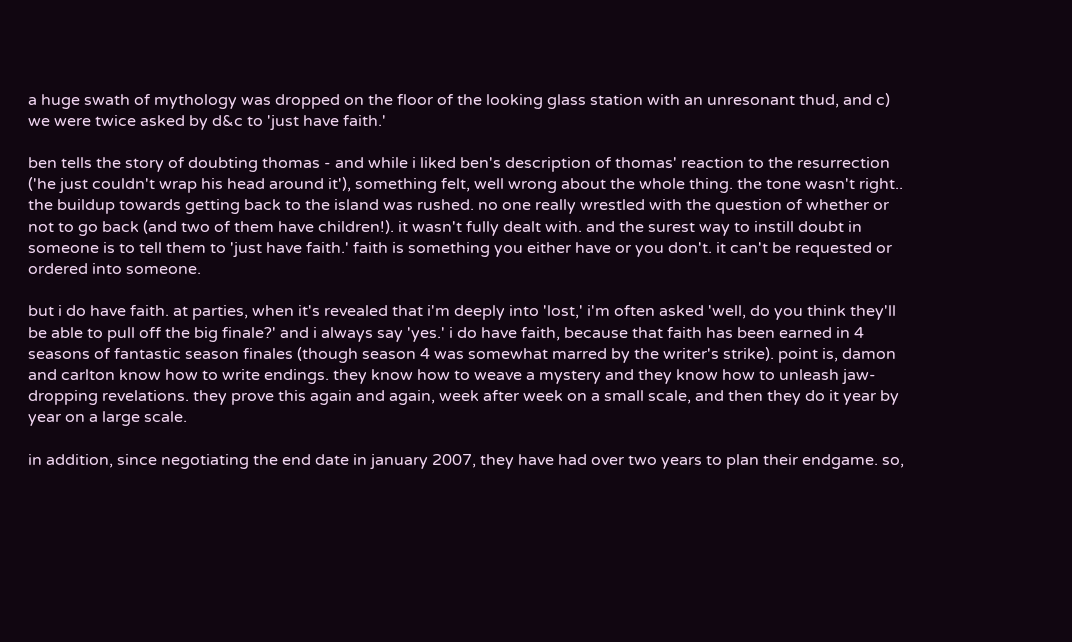a huge swath of mythology was dropped on the floor of the looking glass station with an unresonant thud, and c) we were twice asked by d&c to 'just have faith.'

ben tells the story of doubting thomas - and while i liked ben's description of thomas' reaction to the resurrection ('he just couldn't wrap his head around it'), something felt, well wrong about the whole thing. the tone wasn't right.. the buildup towards getting back to the island was rushed. no one really wrestled with the question of whether or not to go back (and two of them have children!). it wasn't fully dealt with. and the surest way to instill doubt in someone is to tell them to 'just have faith.' faith is something you either have or you don't. it can't be requested or ordered into someone.

but i do have faith. at parties, when it's revealed that i'm deeply into 'lost,' i'm often asked 'well, do you think they'll be able to pull off the big finale?' and i always say 'yes.' i do have faith, because that faith has been earned in 4 seasons of fantastic season finales (though season 4 was somewhat marred by the writer's strike). point is, damon and carlton know how to write endings. they know how to weave a mystery and they know how to unleash jaw-dropping revelations. they prove this again and again, week after week on a small scale, and then they do it year by year on a large scale.

in addition, since negotiating the end date in january 2007, they have had over two years to plan their endgame. so,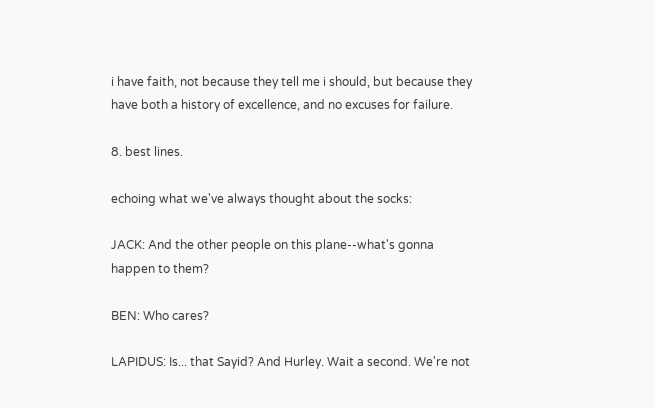i have faith, not because they tell me i should, but because they have both a history of excellence, and no excuses for failure.

8. best lines.

echoing what we've always thought about the socks:

JACK: And the other people on this plane--what's gonna happen to them?

BEN: Who cares?

LAPIDUS: Is... that Sayid? And Hurley. Wait a second. We're not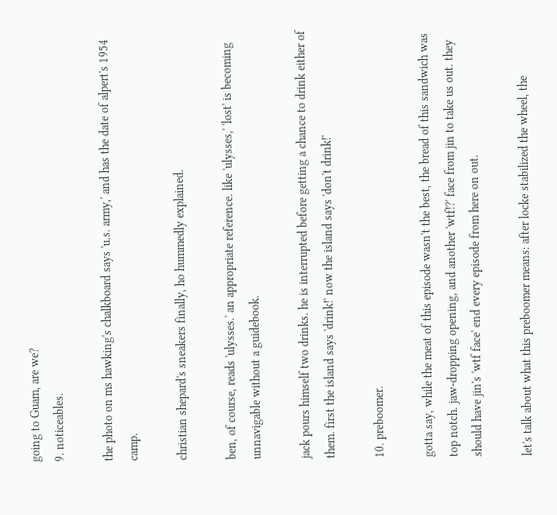going to Guam, are we?
9. noticeables.

the photo on ms hawking's chalkboard says 'u.s. army,' and has the date of alpert's 1954 camp.

christian shepard's sneakers finally, ho hummedly explained.

ben, of course, reads 'ulysses.' an appropriate reference. like 'ulysses,' 'lost' is becoming unnavigable without a guidebook.

jack pours himself two drinks. he is interrupted before getting a chance to drink either of them. first the island says 'drink!' now the island says 'don't drink!'

10. preboomer.

gotta say, while the meat of this episode wasn't the best, the bread of this sandwich was top notch. jaw-dropping opening, and another 'wtf!?' face from jin to take us out. they should have jin's 'wtf face' end every episode from here on out.

let's talk about what this preboomer means: after locke stabilized the wheel, the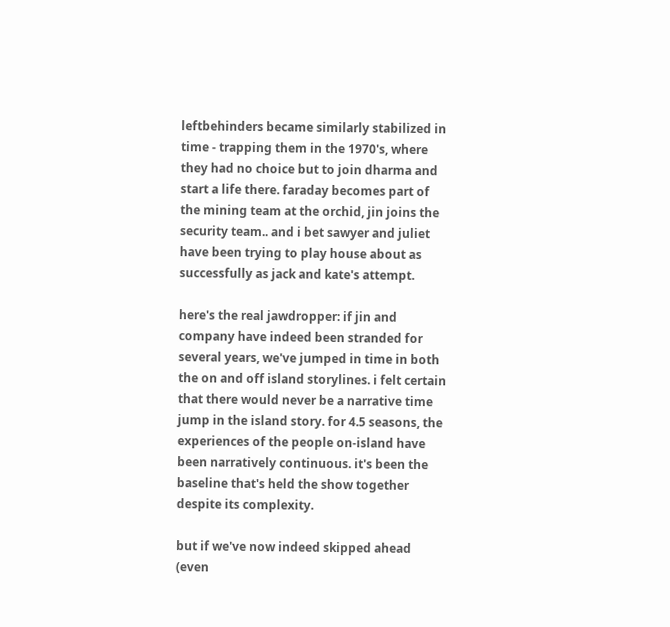leftbehinders became similarly stabilized in time - trapping them in the 1970's, where they had no choice but to join dharma and start a life there. faraday becomes part of the mining team at the orchid, jin joins the security team.. and i bet sawyer and juliet have been trying to play house about as successfully as jack and kate's attempt.

here's the real jawdropper: if jin and company have indeed been stranded for several years, we've jumped in time in both the on and off island storylines. i felt certain that there would never be a narrative time jump in the island story. for 4.5 seasons, the experiences of the people on-island have been narratively continuous. it's been the baseline that's held the show together despite its complexity.

but if we've now indeed skipped ahead (even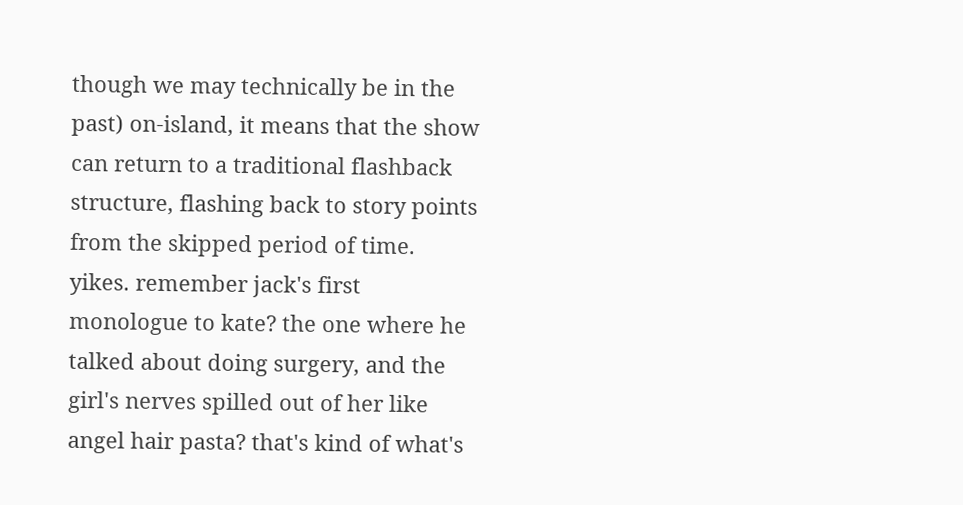though we may technically be in the past) on-island, it means that the show can return to a traditional flashback structure, flashing back to story points from the skipped period of time. yikes. remember jack's first monologue to kate? the one where he talked about doing surgery, and the girl's nerves spilled out of her like angel hair pasta? that's kind of what's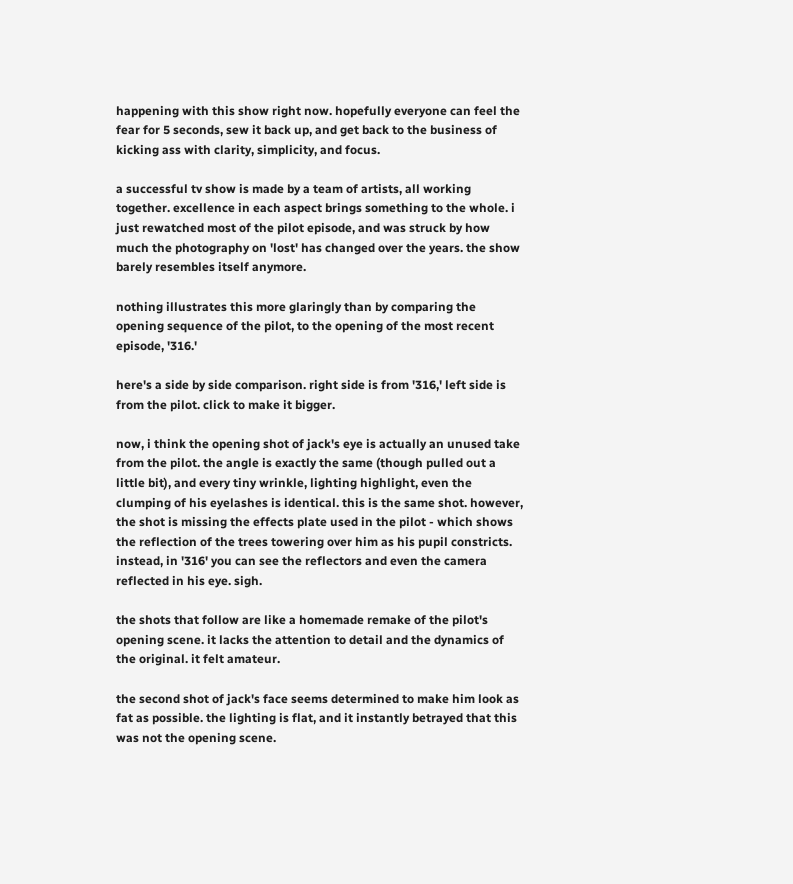happening with this show right now. hopefully everyone can feel the fear for 5 seconds, sew it back up, and get back to the business of kicking ass with clarity, simplicity, and focus.

a successful tv show is made by a team of artists, all working together. excellence in each aspect brings something to the whole. i just rewatched most of the pilot episode, and was struck by how much the photography on 'lost' has changed over the years. the show barely resembles itself anymore.

nothing illustrates this more glaringly than by comparing the opening sequence of the pilot, to the opening of the most recent episode, '316.'

here's a side by side comparison. right side is from '316,' left side is from the pilot. click to make it bigger.

now, i think the opening shot of jack's eye is actually an unused take from the pilot. the angle is exactly the same (though pulled out a little bit), and every tiny wrinkle, lighting highlight, even the clumping of his eyelashes is identical. this is the same shot. however, the shot is missing the effects plate used in the pilot - which shows the reflection of the trees towering over him as his pupil constricts. instead, in '316' you can see the reflectors and even the camera reflected in his eye. sigh.

the shots that follow are like a homemade remake of the pilot's opening scene. it lacks the attention to detail and the dynamics of the original. it felt amateur.

the second shot of jack's face seems determined to make him look as fat as possible. the lighting is flat, and it instantly betrayed that this was not the opening scene.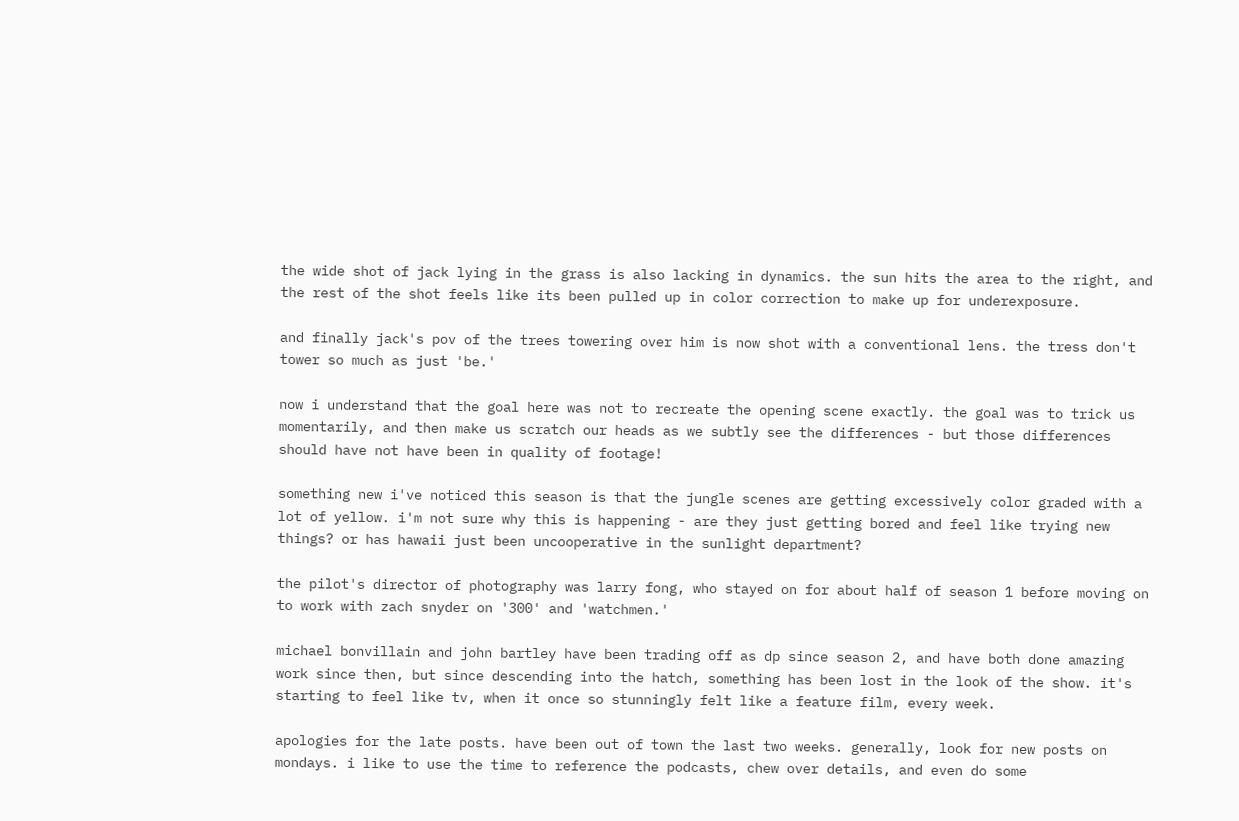the wide shot of jack lying in the grass is also lacking in dynamics. the sun hits the area to the right, and the rest of the shot feels like its been pulled up in color correction to make up for underexposure.

and finally jack's pov of the trees towering over him is now shot with a conventional lens. the tress don't tower so much as just 'be.'

now i understand that the goal here was not to recreate the opening scene exactly. the goal was to trick us momentarily, and then make us scratch our heads as we subtly see the differences - but those differences should have not have been in quality of footage!

something new i've noticed this season is that the jungle scenes are getting excessively color graded with a lot of yellow. i'm not sure why this is happening - are they just getting bored and feel like trying new things? or has hawaii just been uncooperative in the sunlight department?

the pilot's director of photography was larry fong, who stayed on for about half of season 1 before moving on to work with zach snyder on '300' and 'watchmen.'

michael bonvillain and john bartley have been trading off as dp since season 2, and have both done amazing work since then, but since descending into the hatch, something has been lost in the look of the show. it's starting to feel like tv, when it once so stunningly felt like a feature film, every week.

apologies for the late posts. have been out of town the last two weeks. generally, look for new posts on mondays. i like to use the time to reference the podcasts, chew over details, and even do some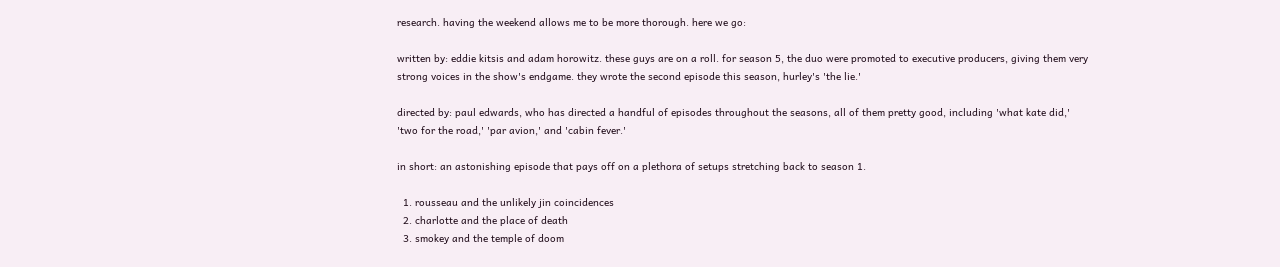research. having the weekend allows me to be more thorough. here we go:

written by: eddie kitsis and adam horowitz. these guys are on a roll. for season 5, the duo were promoted to executive producers, giving them very strong voices in the show's endgame. they wrote the second episode this season, hurley's 'the lie.'

directed by: paul edwards, who has directed a handful of episodes throughout the seasons, all of them pretty good, including 'what kate did,' 'two for the road,' 'par avion,' and 'cabin fever.'

in short: an astonishing episode that pays off on a plethora of setups stretching back to season 1.

  1. rousseau and the unlikely jin coincidences
  2. charlotte and the place of death
  3. smokey and the temple of doom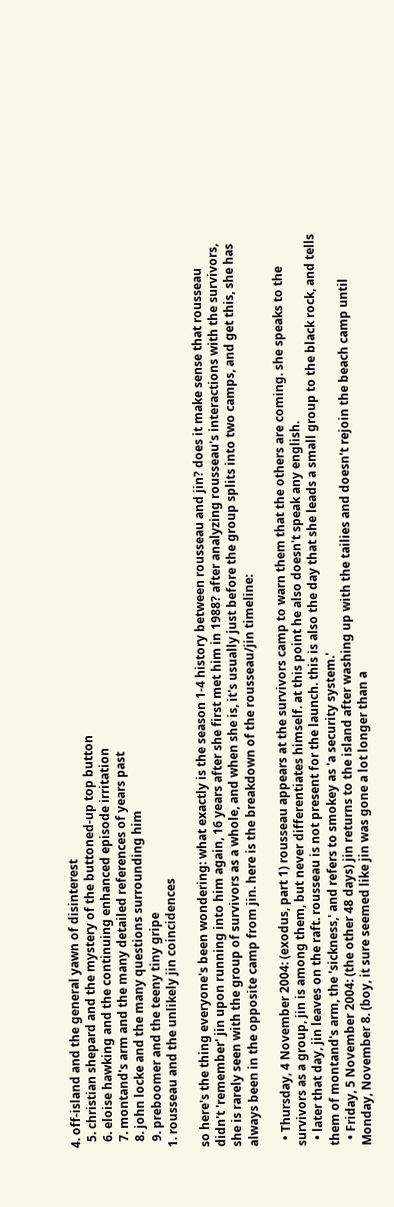4. off-island and the general yawn of disinterest
  5. christian shepard and the mystery of the buttoned-up top button
  6. eloise hawking and the continuing enhanced episode irritation
  7. montand's arm and the many detailed references of years past
  8. john locke and the many questions surrounding him
  9. preboomer and the teeny tiny gripe
1. rousseau and the unlikely jin coincidences

so here's the thing everyone's been wondering: what exactly is the season 1-4 history between rousseau and jin? does it make sense that rousseau didn't 'remember' jin upon running into him again, 16 years after she first met him in 1988? after analyzing rousseau's interactions with the survivors, she is rarely seen with the group of survivors as a whole, and when she is, it's usually just before the group splits into two camps, and get this, she has always been in the opposite camp from jin. here is the breakdown of the rousseau/jin timeline:

  • Thursday, 4 November 2004: (exodus, part 1) rousseau appears at the survivors camp to warn them that the others are coming. she speaks to the survivors as a group, jin is among them, but never differentiates himself. at this point he also doesn't speak any english.
  • later that day, jin leaves on the raft. rousseau is not present for the launch. this is also the day that she leads a small group to the black rock, and tells them of montand's arm, the 'sickness,' and refers to smokey as 'a security system.'
  • Friday, 5 November 2004: (the other 48 days) jin returns to the island after washing up with the tailies and doesn't rejoin the beach camp until Monday, November 8. (boy, it sure seemed like jin was gone a lot longer than a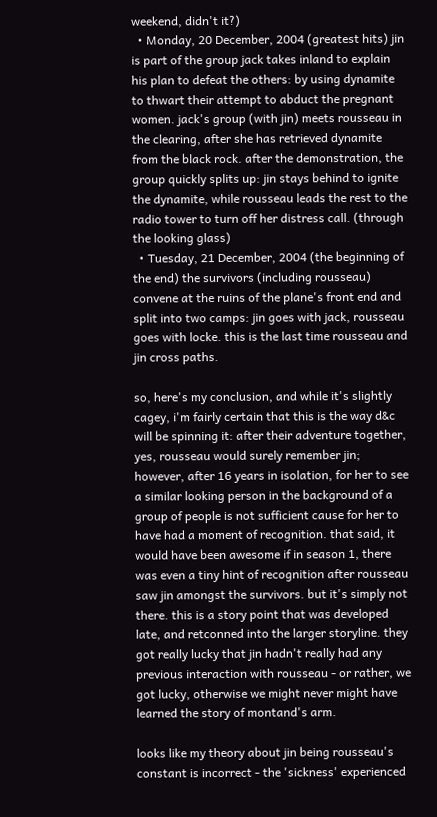weekend, didn't it?)
  • Monday, 20 December, 2004 (greatest hits) jin is part of the group jack takes inland to explain his plan to defeat the others: by using dynamite to thwart their attempt to abduct the pregnant women. jack's group (with jin) meets rousseau in the clearing, after she has retrieved dynamite from the black rock. after the demonstration, the group quickly splits up: jin stays behind to ignite the dynamite, while rousseau leads the rest to the radio tower to turn off her distress call. (through the looking glass)
  • Tuesday, 21 December, 2004 (the beginning of the end) the survivors (including rousseau) convene at the ruins of the plane's front end and split into two camps: jin goes with jack, rousseau goes with locke. this is the last time rousseau and jin cross paths.

so, here's my conclusion, and while it's slightly cagey, i'm fairly certain that this is the way d&c will be spinning it: after their adventure together, yes, rousseau would surely remember jin; however, after 16 years in isolation, for her to see a similar looking person in the background of a group of people is not sufficient cause for her to have had a moment of recognition. that said, it would have been awesome if in season 1, there was even a tiny hint of recognition after rousseau saw jin amongst the survivors. but it's simply not there. this is a story point that was developed late, and retconned into the larger storyline. they got really lucky that jin hadn't really had any previous interaction with rousseau - or rather, we got lucky, otherwise we might never might have learned the story of montand's arm.

looks like my theory about jin being rousseau's constant is incorrect - the 'sickness' experienced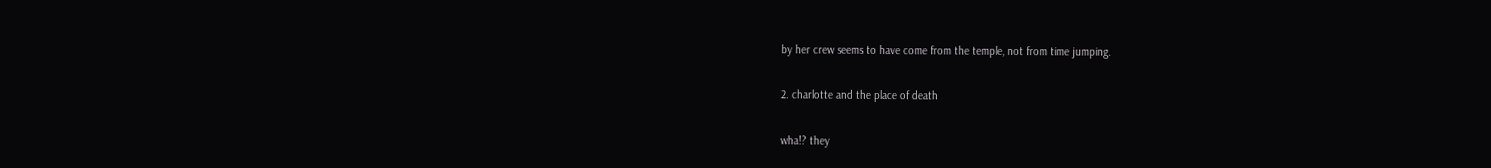by her crew seems to have come from the temple, not from time jumping.

2. charlotte and the place of death

wha!? they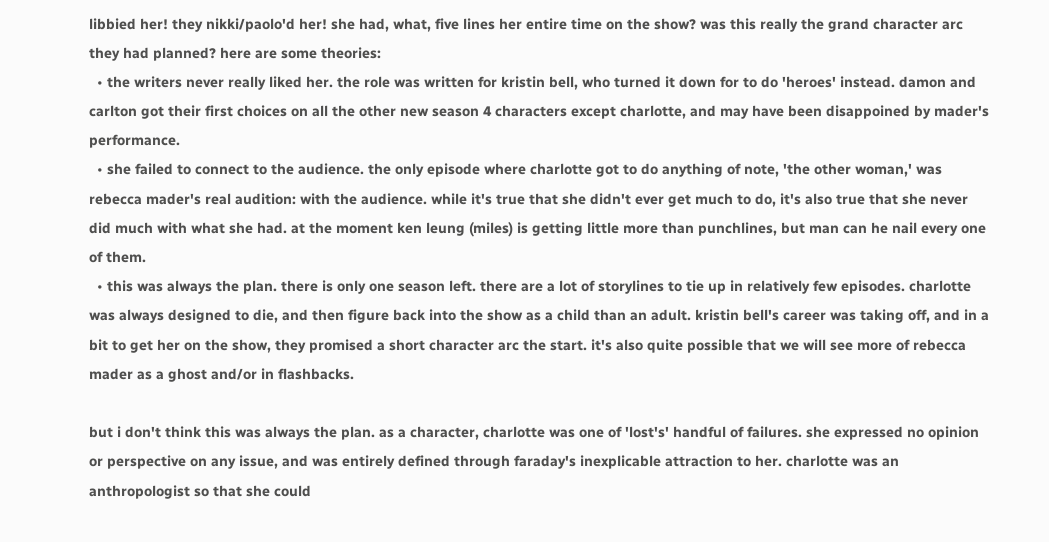libbied her! they nikki/paolo'd her! she had, what, five lines her entire time on the show? was this really the grand character arc they had planned? here are some theories:
  • the writers never really liked her. the role was written for kristin bell, who turned it down for to do 'heroes' instead. damon and carlton got their first choices on all the other new season 4 characters except charlotte, and may have been disappoined by mader's performance.
  • she failed to connect to the audience. the only episode where charlotte got to do anything of note, 'the other woman,' was rebecca mader's real audition: with the audience. while it's true that she didn't ever get much to do, it's also true that she never did much with what she had. at the moment ken leung (miles) is getting little more than punchlines, but man can he nail every one of them.
  • this was always the plan. there is only one season left. there are a lot of storylines to tie up in relatively few episodes. charlotte was always designed to die, and then figure back into the show as a child than an adult. kristin bell's career was taking off, and in a bit to get her on the show, they promised a short character arc the start. it's also quite possible that we will see more of rebecca mader as a ghost and/or in flashbacks.

but i don't think this was always the plan. as a character, charlotte was one of 'lost's' handful of failures. she expressed no opinion or perspective on any issue, and was entirely defined through faraday's inexplicable attraction to her. charlotte was an anthropologist so that she could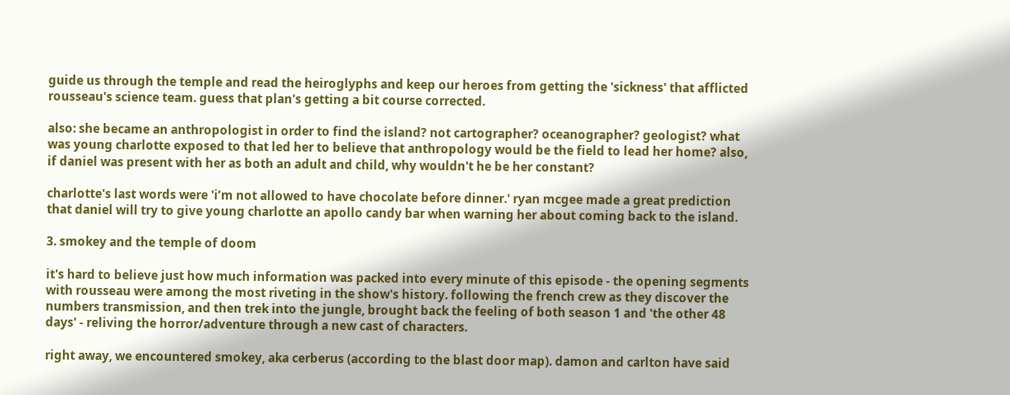guide us through the temple and read the heiroglyphs and keep our heroes from getting the 'sickness' that afflicted rousseau's science team. guess that plan's getting a bit course corrected.

also: she became an anthropologist in order to find the island? not cartographer? oceanographer? geologist? what was young charlotte exposed to that led her to believe that anthropology would be the field to lead her home? also, if daniel was present with her as both an adult and child, why wouldn't he be her constant?

charlotte's last words were 'i’m not allowed to have chocolate before dinner.' ryan mcgee made a great prediction that daniel will try to give young charlotte an apollo candy bar when warning her about coming back to the island.

3. smokey and the temple of doom

it's hard to believe just how much information was packed into every minute of this episode - the opening segments with rousseau were among the most riveting in the show's history. following the french crew as they discover the numbers transmission, and then trek into the jungle, brought back the feeling of both season 1 and 'the other 48 days' - reliving the horror/adventure through a new cast of characters.

right away, we encountered smokey, aka cerberus (according to the blast door map). damon and carlton have said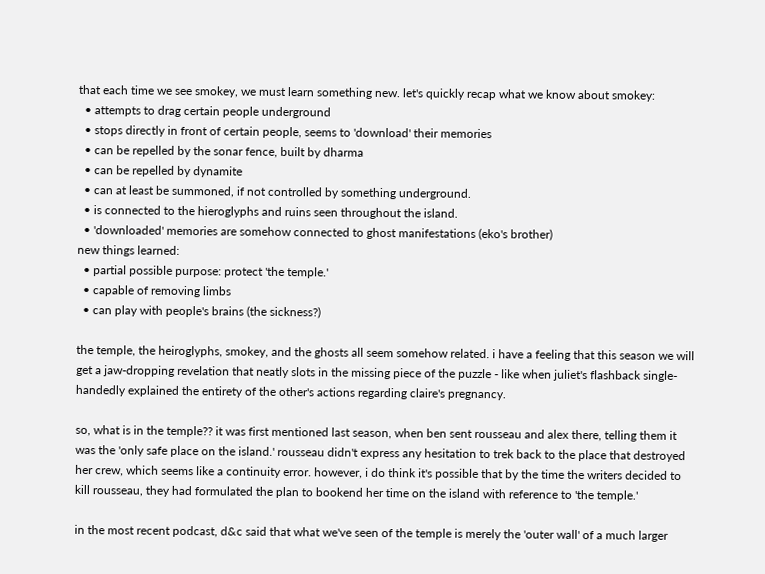that each time we see smokey, we must learn something new. let's quickly recap what we know about smokey:
  • attempts to drag certain people underground
  • stops directly in front of certain people, seems to 'download' their memories
  • can be repelled by the sonar fence, built by dharma
  • can be repelled by dynamite
  • can at least be summoned, if not controlled by something underground.
  • is connected to the hieroglyphs and ruins seen throughout the island.
  • 'downloaded' memories are somehow connected to ghost manifestations (eko's brother)
new things learned:
  • partial possible purpose: protect 'the temple.'
  • capable of removing limbs
  • can play with people's brains (the sickness?)

the temple, the heiroglyphs, smokey, and the ghosts all seem somehow related. i have a feeling that this season we will get a jaw-dropping revelation that neatly slots in the missing piece of the puzzle - like when juliet's flashback single-handedly explained the entirety of the other's actions regarding claire's pregnancy.

so, what is in the temple?? it was first mentioned last season, when ben sent rousseau and alex there, telling them it was the 'only safe place on the island.' rousseau didn't express any hesitation to trek back to the place that destroyed her crew, which seems like a continuity error. however, i do think it's possible that by the time the writers decided to kill rousseau, they had formulated the plan to bookend her time on the island with reference to 'the temple.'

in the most recent podcast, d&c said that what we've seen of the temple is merely the 'outer wall' of a much larger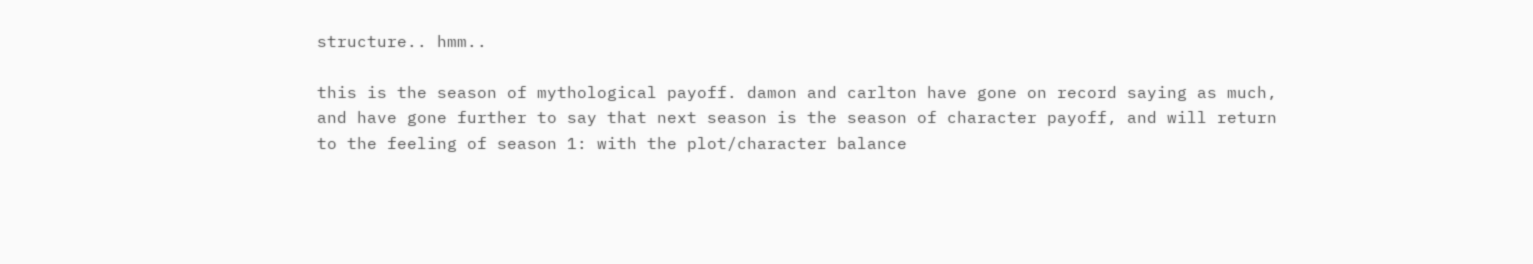structure.. hmm..

this is the season of mythological payoff. damon and carlton have gone on record saying as much, and have gone further to say that next season is the season of character payoff, and will return to the feeling of season 1: with the plot/character balance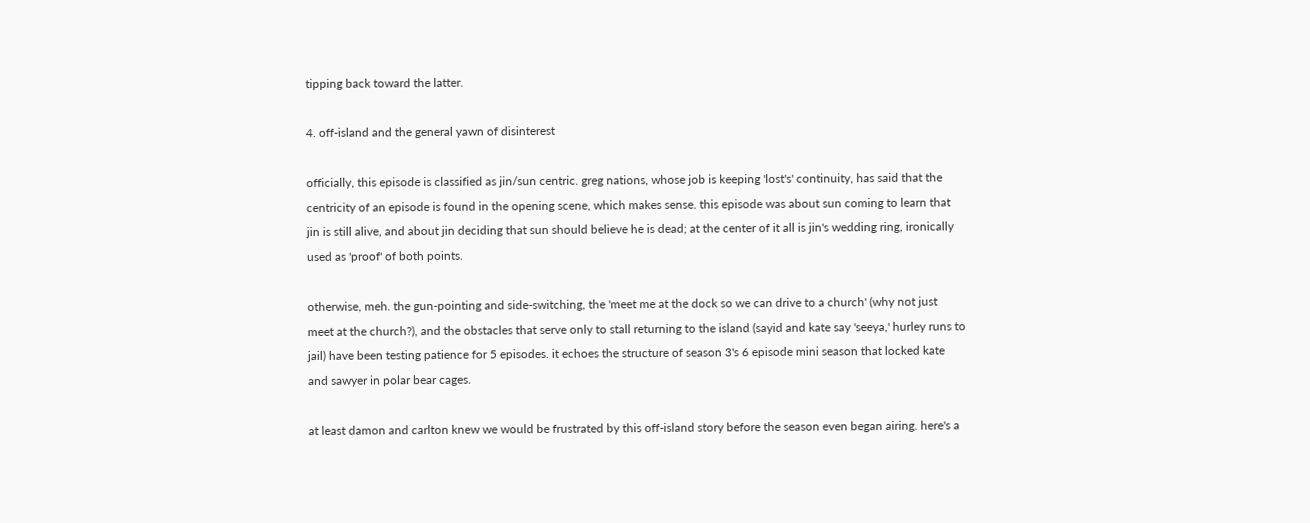tipping back toward the latter.

4. off-island and the general yawn of disinterest

officially, this episode is classified as jin/sun centric. greg nations, whose job is keeping 'lost's' continuity, has said that the centricity of an episode is found in the opening scene, which makes sense. this episode was about sun coming to learn that jin is still alive, and about jin deciding that sun should believe he is dead; at the center of it all is jin's wedding ring, ironically used as 'proof' of both points.

otherwise, meh. the gun-pointing and side-switching, the 'meet me at the dock so we can drive to a church' (why not just meet at the church?), and the obstacles that serve only to stall returning to the island (sayid and kate say 'seeya,' hurley runs to jail) have been testing patience for 5 episodes. it echoes the structure of season 3's 6 episode mini season that locked kate and sawyer in polar bear cages.

at least damon and carlton knew we would be frustrated by this off-island story before the season even began airing. here's a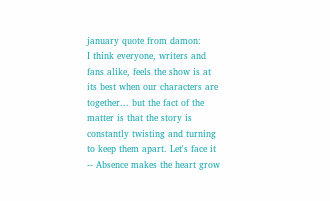january quote from damon:
I think everyone, writers and fans alike, feels the show is at its best when our characters are together... but the fact of the matter is that the story is constantly twisting and turning to keep them apart. Let's face it -- Absence makes the heart grow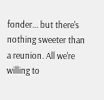fonder... but there's nothing sweeter than a reunion. All we're willing to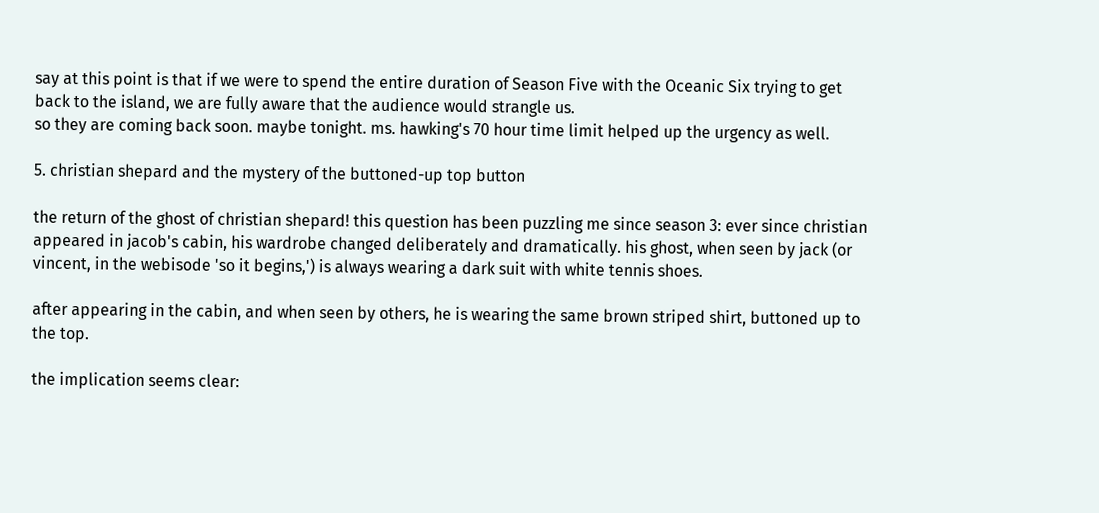say at this point is that if we were to spend the entire duration of Season Five with the Oceanic Six trying to get back to the island, we are fully aware that the audience would strangle us.
so they are coming back soon. maybe tonight. ms. hawking's 70 hour time limit helped up the urgency as well.

5. christian shepard and the mystery of the buttoned-up top button

the return of the ghost of christian shepard! this question has been puzzling me since season 3: ever since christian appeared in jacob's cabin, his wardrobe changed deliberately and dramatically. his ghost, when seen by jack (or vincent, in the webisode 'so it begins,') is always wearing a dark suit with white tennis shoes.

after appearing in the cabin, and when seen by others, he is wearing the same brown striped shirt, buttoned up to the top.

the implication seems clear: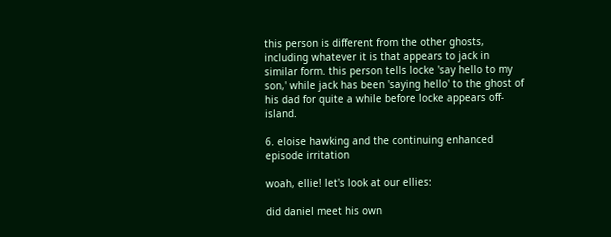this person is different from the other ghosts, including whatever it is that appears to jack in similar form. this person tells locke 'say hello to my son,' while jack has been 'saying hello' to the ghost of his dad for quite a while before locke appears off-island.

6. eloise hawking and the continuing enhanced episode irritation

woah, ellie! let's look at our ellies:

did daniel meet his own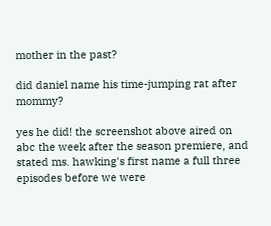mother in the past?

did daniel name his time-jumping rat after mommy?

yes he did! the screenshot above aired on abc the week after the season premiere, and stated ms. hawking's first name a full three episodes before we were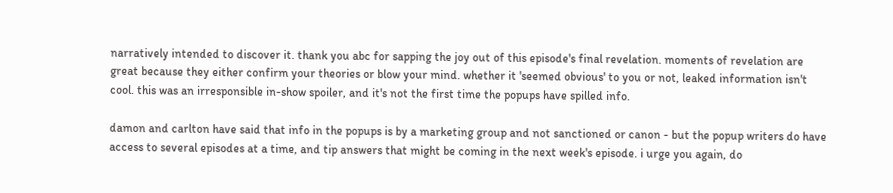narratively intended to discover it. thank you abc for sapping the joy out of this episode's final revelation. moments of revelation are great because they either confirm your theories or blow your mind. whether it 'seemed obvious' to you or not, leaked information isn't cool. this was an irresponsible in-show spoiler, and it's not the first time the popups have spilled info.

damon and carlton have said that info in the popups is by a marketing group and not sanctioned or canon - but the popup writers do have access to several episodes at a time, and tip answers that might be coming in the next week's episode. i urge you again, do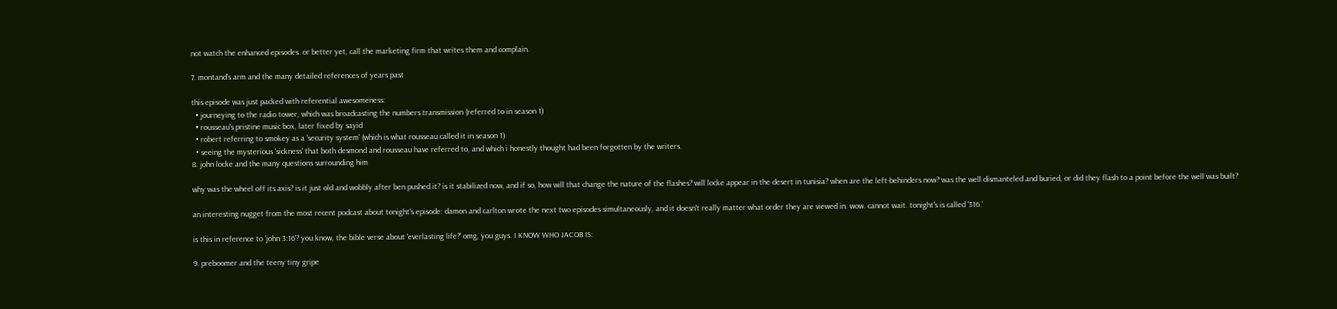not watch the enhanced episodes. or better yet, call the marketing firm that writes them and complain.

7. montand's arm and the many detailed references of years past

this episode was just packed with referential awesomeness:
  • journeying to the radio tower, which was broadcasting the numbers transmission (referred to in season 1)
  • rousseau's pristine music box, later fixed by sayid
  • robert referring to smokey as a 'security system' (which is what rousseau called it in season 1)
  • seeing the mysterious 'sickness' that both desmond and rousseau have referred to, and which i honestly thought had been forgotten by the writers.
8. john locke and the many questions surrounding him

why was the wheel off its axis? is it just old and wobbly after ben pushed it? is it stabilized now, and if so, how will that change the nature of the flashes? will locke appear in the desert in tunisia? when are the left-behinders now? was the well dismanteled and buried, or did they flash to a point before the well was built?

an interesting nugget from the most recent podcast about tonight's episode: damon and carlton wrote the next two episodes simultaneously, and it doesn't really matter what order they are viewed in. wow. cannot wait. tonight's is called '316.'

is this in reference to 'john 3:16'? you know, the bible verse about 'everlasting life?' omg, you guys. I KNOW WHO JACOB IS:

9. preboomer and the teeny tiny gripe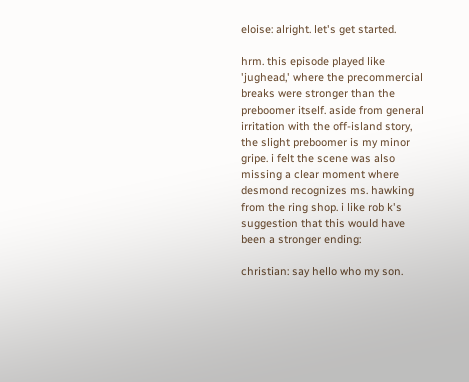eloise: alright. let's get started.

hrm. this episode played like 'jughead,' where the precommercial breaks were stronger than the preboomer itself. aside from general irritation with the off-island story, the slight preboomer is my minor gripe. i felt the scene was also missing a clear moment where desmond recognizes ms. hawking from the ring shop. i like rob k's suggestion that this would have been a stronger ending:

christian: say hello who my son.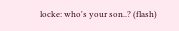locke: who's your son..? (flash)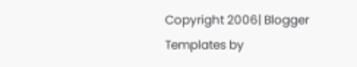Copyright 2006| Blogger Templates by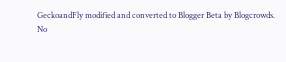GeckoandFly modified and converted to Blogger Beta by Blogcrowds.
No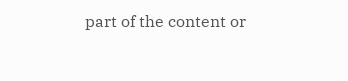part of the content or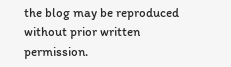the blog may be reproduced without prior written permission.